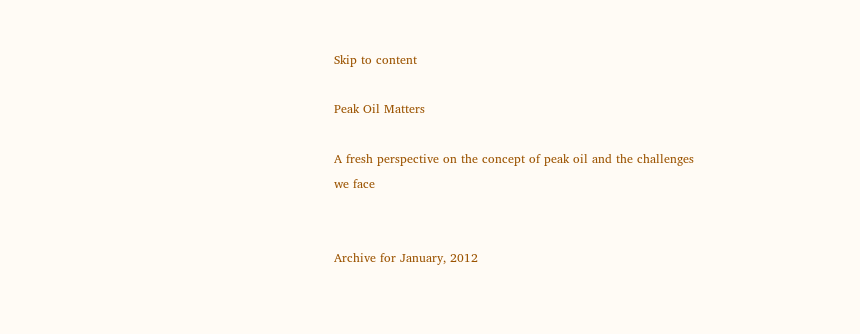Skip to content

Peak Oil Matters

A fresh perspective on the concept of peak oil and the challenges we face


Archive for January, 2012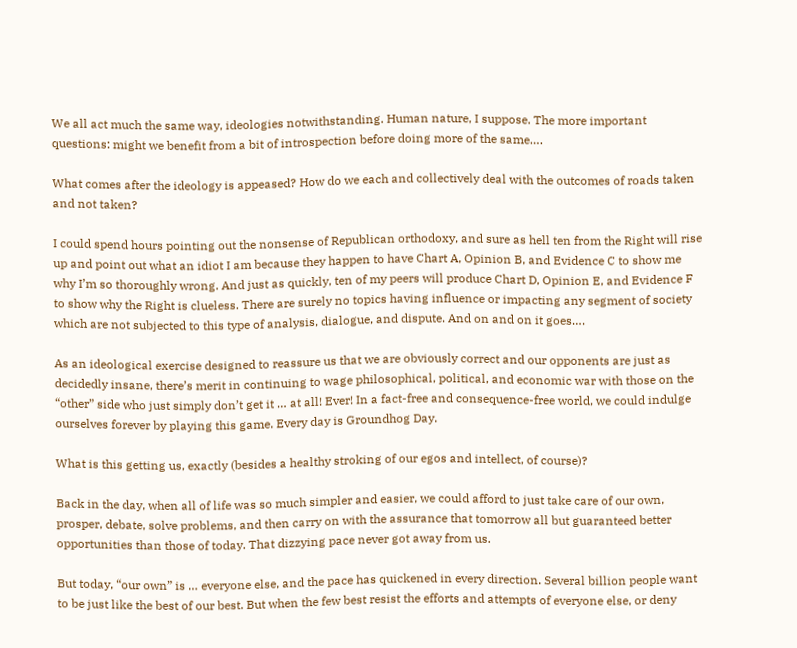We all act much the same way, ideologies notwithstanding. Human nature, I suppose. The more important questions: might we benefit from a bit of introspection before doing more of the same….

What comes after the ideology is appeased? How do we each and collectively deal with the outcomes of roads taken and not taken?

I could spend hours pointing out the nonsense of Republican orthodoxy, and sure as hell ten from the Right will rise up and point out what an idiot I am because they happen to have Chart A, Opinion B, and Evidence C to show me why I’m so thoroughly wrong. And just as quickly, ten of my peers will produce Chart D, Opinion E, and Evidence F to show why the Right is clueless. There are surely no topics having influence or impacting any segment of society which are not subjected to this type of analysis, dialogue, and dispute. And on and on it goes….

As an ideological exercise designed to reassure us that we are obviously correct and our opponents are just as decidedly insane, there’s merit in continuing to wage philosophical, political, and economic war with those on the “other” side who just simply don’t get it … at all! Ever! In a fact-free and consequence-free world, we could indulge ourselves forever by playing this game. Every day is Groundhog Day.

What is this getting us, exactly (besides a healthy stroking of our egos and intellect, of course)?

Back in the day, when all of life was so much simpler and easier, we could afford to just take care of our own, prosper, debate, solve problems, and then carry on with the assurance that tomorrow all but guaranteed better opportunities than those of today. That dizzying pace never got away from us.

But today, “our own” is … everyone else, and the pace has quickened in every direction. Several billion people want to be just like the best of our best. But when the few best resist the efforts and attempts of everyone else, or deny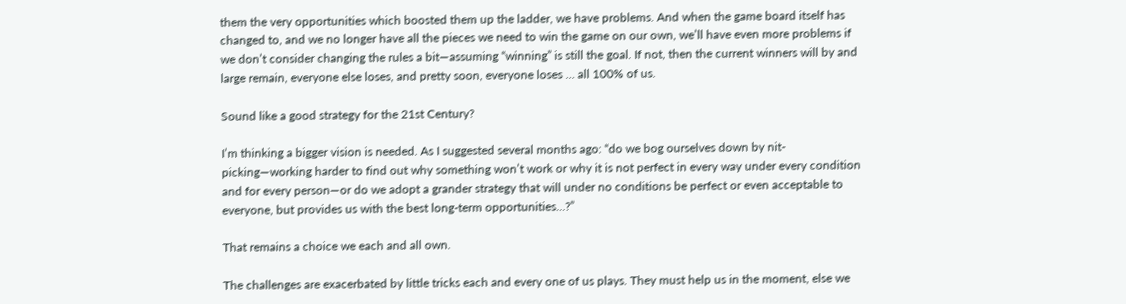them the very opportunities which boosted them up the ladder, we have problems. And when the game board itself has changed to, and we no longer have all the pieces we need to win the game on our own, we’ll have even more problems if we don’t consider changing the rules a bit—assuming “winning” is still the goal. If not, then the current winners will by and large remain, everyone else loses, and pretty soon, everyone loses … all 100% of us.

Sound like a good strategy for the 21st Century?

I’m thinking a bigger vision is needed. As I suggested several months ago: “do we bog ourselves down by nit-picking—working harder to find out why something won’t work or why it is not perfect in every way under every condition and for every person—or do we adopt a grander strategy that will under no conditions be perfect or even acceptable to everyone, but provides us with the best long-term opportunities…?”

That remains a choice we each and all own.

The challenges are exacerbated by little tricks each and every one of us plays. They must help us in the moment, else we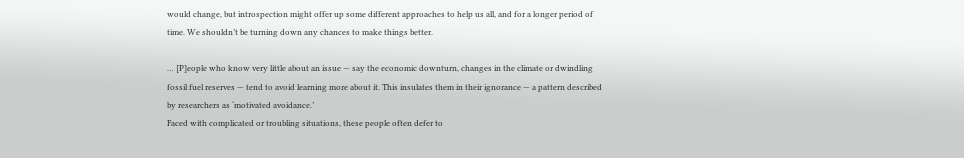would change, but introspection might offer up some different approaches to help us all, and for a longer period of time. We shouldn’t be turning down any chances to make things better.

… [P]eople who know very little about an issue — say the economic downturn, changes in the climate or dwindling fossil fuel reserves — tend to avoid learning more about it. This insulates them in their ignorance — a pattern described by researchers as ‘motivated avoidance.’
Faced with complicated or troubling situations, these people often defer to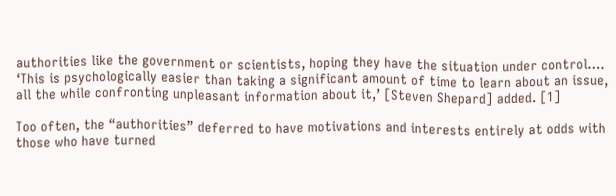authorities like the government or scientists, hoping they have the situation under control….
‘This is psychologically easier than taking a significant amount of time to learn about an issue, all the while confronting unpleasant information about it,’ [Steven Shepard] added. [1]

Too often, the “authorities” deferred to have motivations and interests entirely at odds with those who have turned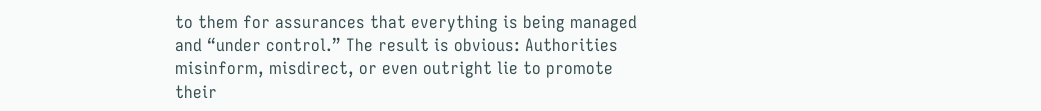to them for assurances that everything is being managed and “under control.” The result is obvious: Authorities misinform, misdirect, or even outright lie to promote their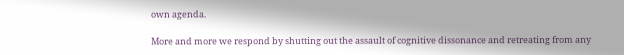own agenda.

More and more we respond by shutting out the assault of cognitive dissonance and retreating from any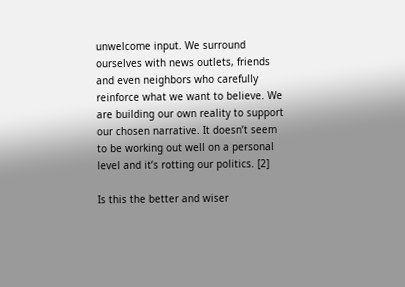unwelcome input. We surround ourselves with news outlets, friends and even neighbors who carefully reinforce what we want to believe. We are building our own reality to support our chosen narrative. It doesn’t seem to be working out well on a personal level and it’s rotting our politics. [2]

Is this the better and wiser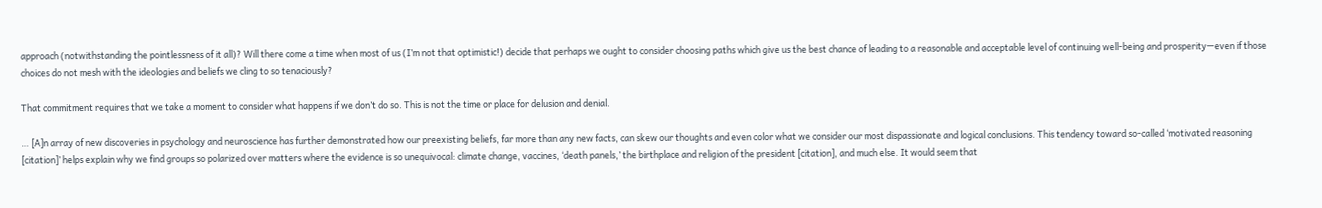approach (notwithstanding the pointlessness of it all)? Will there come a time when most of us (I’m not that optimistic!) decide that perhaps we ought to consider choosing paths which give us the best chance of leading to a reasonable and acceptable level of continuing well-being and prosperity—even if those choices do not mesh with the ideologies and beliefs we cling to so tenaciously?

That commitment requires that we take a moment to consider what happens if we don’t do so. This is not the time or place for delusion and denial.

… [A]n array of new discoveries in psychology and neuroscience has further demonstrated how our preexisting beliefs, far more than any new facts, can skew our thoughts and even color what we consider our most dispassionate and logical conclusions. This tendency toward so-called ‘motivated reasoning [citation]’ helps explain why we find groups so polarized over matters where the evidence is so unequivocal: climate change, vaccines, ‘death panels,’ the birthplace and religion of the president [citation], and much else. It would seem that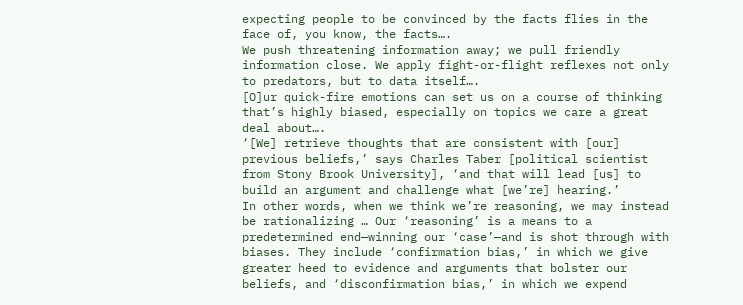expecting people to be convinced by the facts flies in the face of, you know, the facts….
We push threatening information away; we pull friendly information close. We apply fight-or-flight reflexes not only to predators, but to data itself….
[O]ur quick-fire emotions can set us on a course of thinking that’s highly biased, especially on topics we care a great deal about….
‘[We] retrieve thoughts that are consistent with [our] previous beliefs,’ says Charles Taber [political scientist from Stony Brook University], ‘and that will lead [us] to build an argument and challenge what [we’re] hearing.’
In other words, when we think we’re reasoning, we may instead be rationalizing … Our ‘reasoning’ is a means to a predetermined end—winning our ‘case’—and is shot through with biases. They include ‘confirmation bias,’ in which we give greater heed to evidence and arguments that bolster our beliefs, and ‘disconfirmation bias,’ in which we expend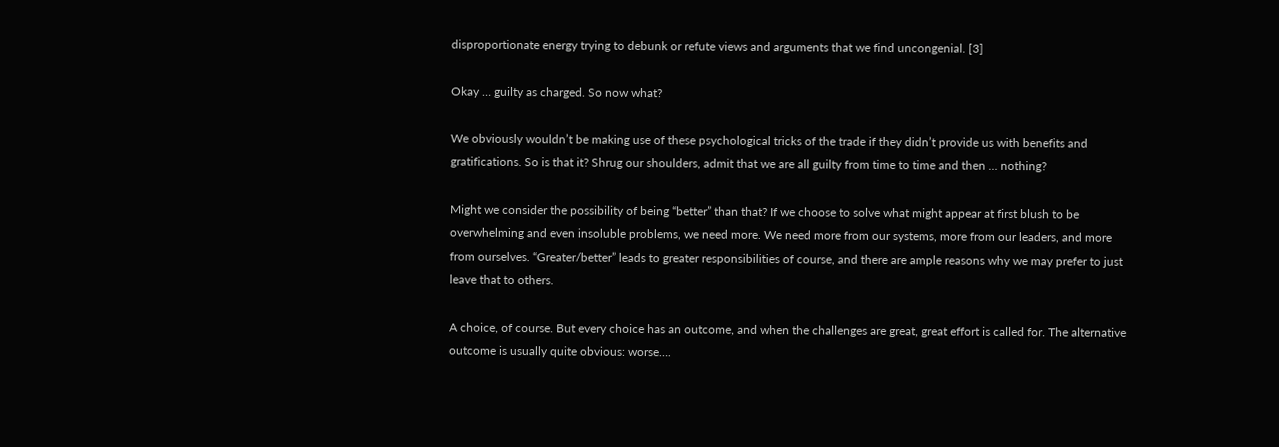disproportionate energy trying to debunk or refute views and arguments that we find uncongenial. [3]

Okay … guilty as charged. So now what?

We obviously wouldn’t be making use of these psychological tricks of the trade if they didn’t provide us with benefits and gratifications. So is that it? Shrug our shoulders, admit that we are all guilty from time to time and then … nothing?

Might we consider the possibility of being “better” than that? If we choose to solve what might appear at first blush to be overwhelming and even insoluble problems, we need more. We need more from our systems, more from our leaders, and more from ourselves. “Greater/better” leads to greater responsibilities of course, and there are ample reasons why we may prefer to just leave that to others.

A choice, of course. But every choice has an outcome, and when the challenges are great, great effort is called for. The alternative outcome is usually quite obvious: worse….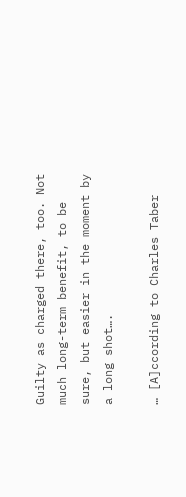Guilty as charged there, too. Not much long-term benefit, to be sure, but easier in the moment by a long shot….

… [A]ccording to Charles Taber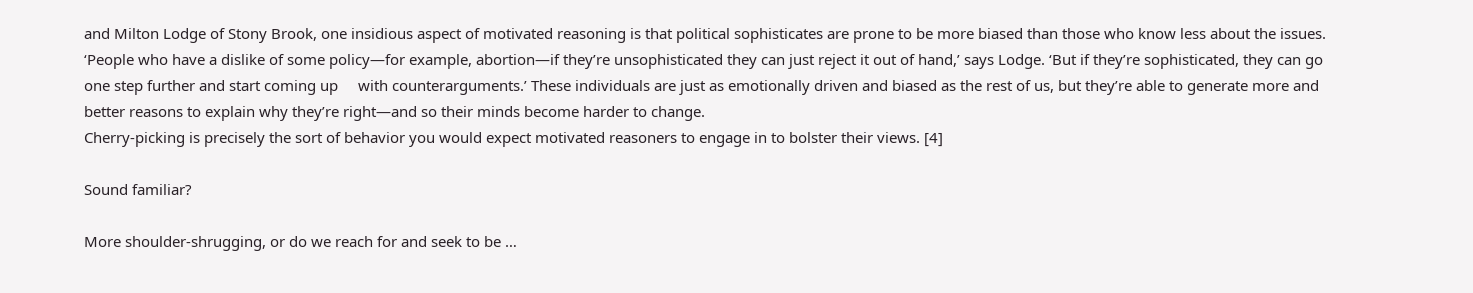and Milton Lodge of Stony Brook, one insidious aspect of motivated reasoning is that political sophisticates are prone to be more biased than those who know less about the issues. ‘People who have a dislike of some policy—for example, abortion—if they’re unsophisticated they can just reject it out of hand,’ says Lodge. ‘But if they’re sophisticated, they can go one step further and start coming up     with counterarguments.’ These individuals are just as emotionally driven and biased as the rest of us, but they’re able to generate more and better reasons to explain why they’re right—and so their minds become harder to change.
Cherry-picking is precisely the sort of behavior you would expect motivated reasoners to engage in to bolster their views. [4]

Sound familiar?

More shoulder-shrugging, or do we reach for and seek to be …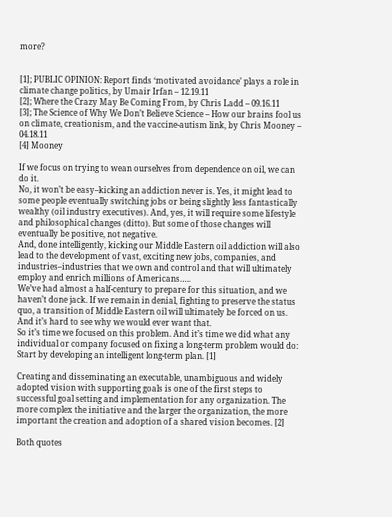more?


[1]; PUBLIC OPINION: Report finds ‘motivated avoidance’ plays a role in climate change politics, by Umair Irfan – 12.19.11
[2]; Where the Crazy May Be Coming From, by Chris Ladd – 09.16.11
[3]; The Science of Why We Don’t Believe Science – How our brains fool us on climate, creationism, and the vaccine-autism link, by Chris Mooney – 04.18.11
[4] Mooney

If we focus on trying to wean ourselves from dependence on oil, we can do it.
No, it won’t be easy–kicking an addiction never is. Yes, it might lead to some people eventually switching jobs or being slightly less fantastically wealthy (oil industry executives). And, yes, it will require some lifestyle and philosophical changes (ditto). But some of those changes will eventually be positive, not negative.
And, done intelligently, kicking our Middle Eastern oil addiction will also lead to the development of vast, exciting new jobs, companies, and industries–industries that we own and control and that will ultimately employ and enrich millions of Americans…..
We’ve had almost a half-century to prepare for this situation, and we haven’t done jack. If we remain in denial, fighting to preserve the status quo, a transition of Middle Eastern oil will ultimately be forced on us. And it’s hard to see why we would ever want that.
So it’s time we focused on this problem. And it’s time we did what any individual or company focused on fixing a long-term problem would do: Start by developing an intelligent long-term plan. [1]

Creating and disseminating an executable, unambiguous and widely adopted vision with supporting goals is one of the first steps to successful goal setting and implementation for any organization. The more complex the initiative and the larger the organization, the more important the creation and adoption of a shared vision becomes. [2]

Both quotes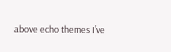above echo themes I’ve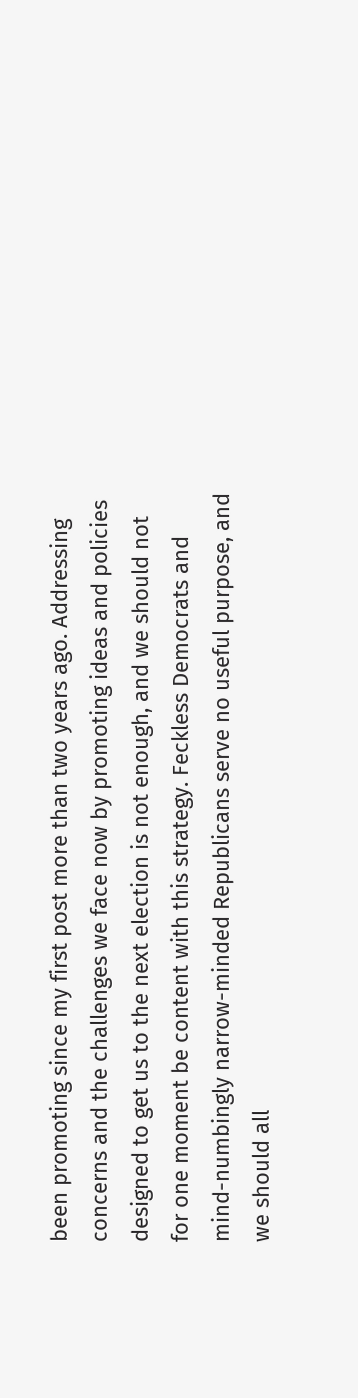been promoting since my first post more than two years ago. Addressing concerns and the challenges we face now by promoting ideas and policies designed to get us to the next election is not enough, and we should not for one moment be content with this strategy. Feckless Democrats and mind-numbingly narrow-minded Republicans serve no useful purpose, and we should all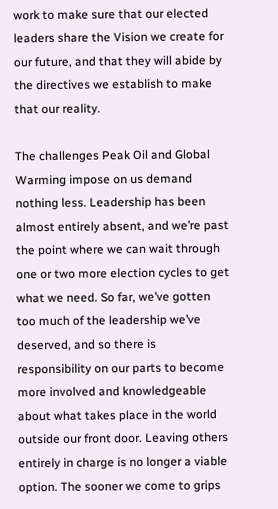work to make sure that our elected leaders share the Vision we create for our future, and that they will abide by the directives we establish to make that our reality.

The challenges Peak Oil and Global Warming impose on us demand nothing less. Leadership has been almost entirely absent, and we’re past the point where we can wait through one or two more election cycles to get what we need. So far, we’ve gotten too much of the leadership we’ve deserved, and so there is responsibility on our parts to become more involved and knowledgeable about what takes place in the world outside our front door. Leaving others entirely in charge is no longer a viable option. The sooner we come to grips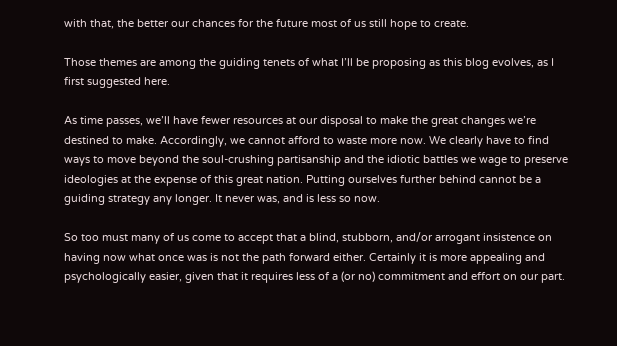with that, the better our chances for the future most of us still hope to create.

Those themes are among the guiding tenets of what I’ll be proposing as this blog evolves, as I first suggested here.

As time passes, we’ll have fewer resources at our disposal to make the great changes we’re destined to make. Accordingly, we cannot afford to waste more now. We clearly have to find ways to move beyond the soul-crushing partisanship and the idiotic battles we wage to preserve ideologies at the expense of this great nation. Putting ourselves further behind cannot be a guiding strategy any longer. It never was, and is less so now.

So too must many of us come to accept that a blind, stubborn, and/or arrogant insistence on having now what once was is not the path forward either. Certainly it is more appealing and psychologically easier, given that it requires less of a (or no) commitment and effort on our part.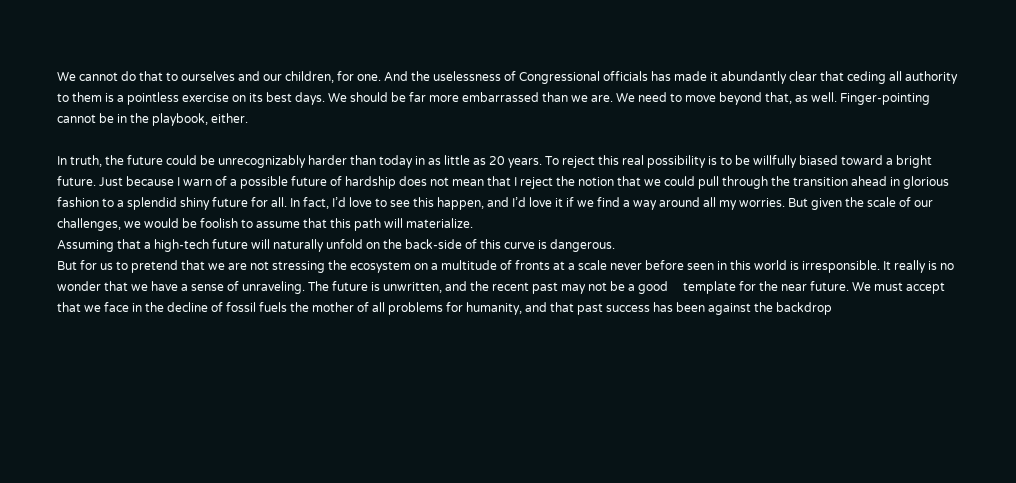We cannot do that to ourselves and our children, for one. And the uselessness of Congressional officials has made it abundantly clear that ceding all authority to them is a pointless exercise on its best days. We should be far more embarrassed than we are. We need to move beyond that, as well. Finger-pointing cannot be in the playbook, either.

In truth, the future could be unrecognizably harder than today in as little as 20 years. To reject this real possibility is to be willfully biased toward a bright future. Just because I warn of a possible future of hardship does not mean that I reject the notion that we could pull through the transition ahead in glorious fashion to a splendid shiny future for all. In fact, I’d love to see this happen, and I’d love it if we find a way around all my worries. But given the scale of our challenges, we would be foolish to assume that this path will materialize.
Assuming that a high-tech future will naturally unfold on the back-side of this curve is dangerous.
But for us to pretend that we are not stressing the ecosystem on a multitude of fronts at a scale never before seen in this world is irresponsible. It really is no wonder that we have a sense of unraveling. The future is unwritten, and the recent past may not be a good     template for the near future. We must accept that we face in the decline of fossil fuels the mother of all problems for humanity, and that past success has been against the backdrop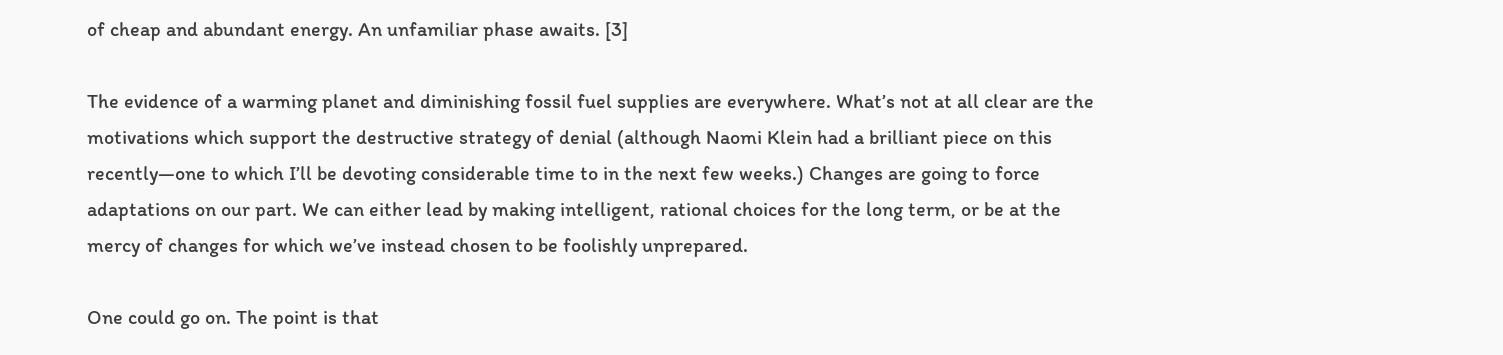of cheap and abundant energy. An unfamiliar phase awaits. [3]

The evidence of a warming planet and diminishing fossil fuel supplies are everywhere. What’s not at all clear are the motivations which support the destructive strategy of denial (although Naomi Klein had a brilliant piece on this recently—one to which I’ll be devoting considerable time to in the next few weeks.) Changes are going to force adaptations on our part. We can either lead by making intelligent, rational choices for the long term, or be at the mercy of changes for which we’ve instead chosen to be foolishly unprepared.

One could go on. The point is that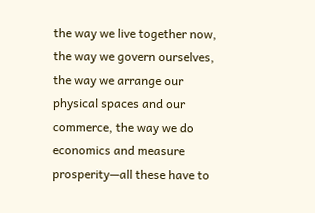the way we live together now, the way we govern ourselves, the way we arrange our physical spaces and our commerce, the way we do economics and measure prosperity—all these have to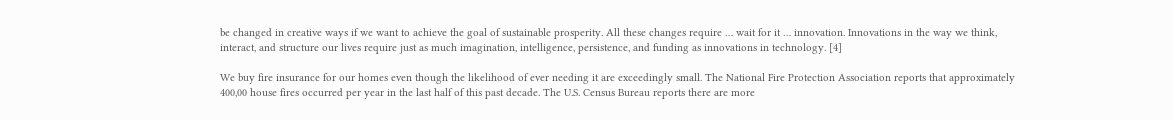be changed in creative ways if we want to achieve the goal of sustainable prosperity. All these changes require … wait for it … innovation. Innovations in the way we think, interact, and structure our lives require just as much imagination, intelligence, persistence, and funding as innovations in technology. [4]

We buy fire insurance for our homes even though the likelihood of ever needing it are exceedingly small. The National Fire Protection Association reports that approximately 400,00 house fires occurred per year in the last half of this past decade. The U.S. Census Bureau reports there are more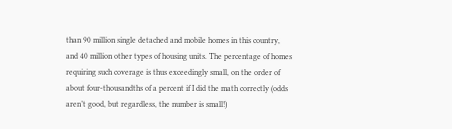than 90 million single detached and mobile homes in this country, and 40 million other types of housing units. The percentage of homes requiring such coverage is thus exceedingly small, on the order of about four-thousandths of a percent if I did the math correctly (odds aren’t good, but regardless, the number is small!)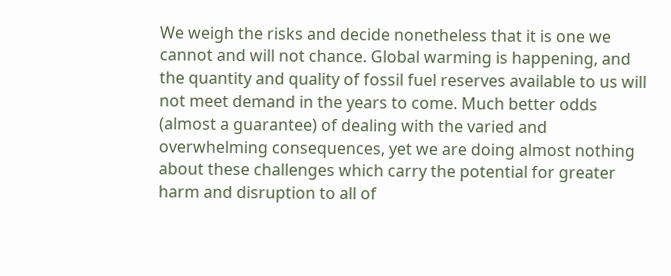We weigh the risks and decide nonetheless that it is one we cannot and will not chance. Global warming is happening, and the quantity and quality of fossil fuel reserves available to us will not meet demand in the years to come. Much better odds (almost a guarantee) of dealing with the varied and overwhelming consequences, yet we are doing almost nothing about these challenges which carry the potential for greater harm and disruption to all of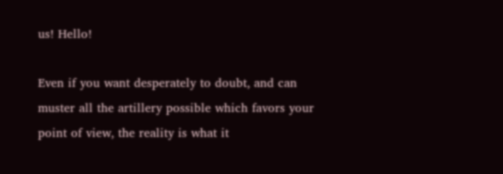us! Hello!

Even if you want desperately to doubt, and can muster all the artillery possible which favors your point of view, the reality is what it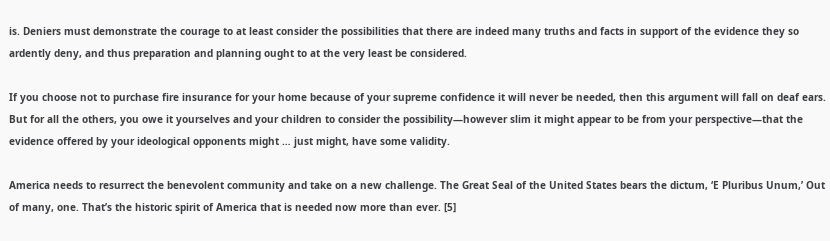is. Deniers must demonstrate the courage to at least consider the possibilities that there are indeed many truths and facts in support of the evidence they so ardently deny, and thus preparation and planning ought to at the very least be considered.

If you choose not to purchase fire insurance for your home because of your supreme confidence it will never be needed, then this argument will fall on deaf ears. But for all the others, you owe it yourselves and your children to consider the possibility—however slim it might appear to be from your perspective—that the evidence offered by your ideological opponents might … just might, have some validity.

America needs to resurrect the benevolent community and take on a new challenge. The Great Seal of the United States bears the dictum, ‘E Pluribus Unum,’ Out of many, one. That’s the historic spirit of America that is needed now more than ever. [5]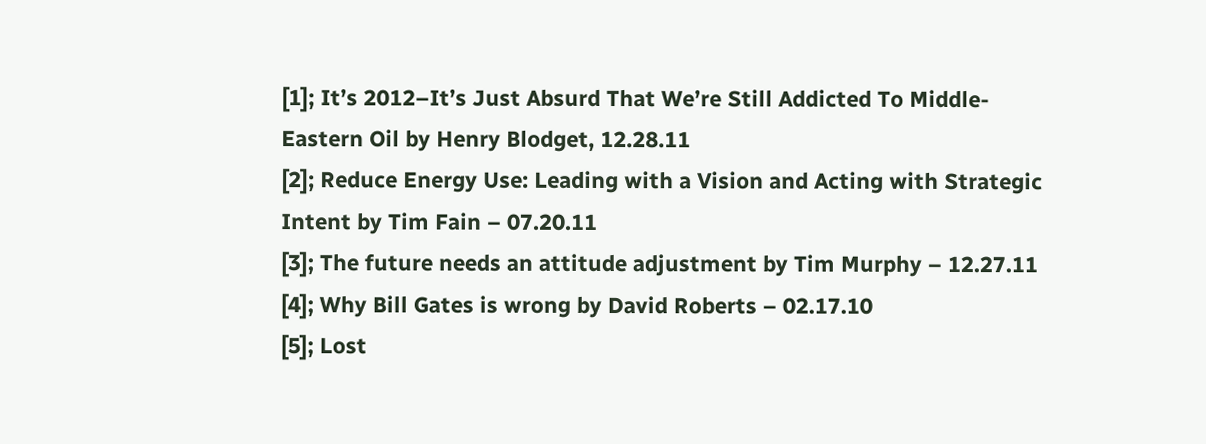[1]; It’s 2012–It’s Just Absurd That We’re Still Addicted To Middle-Eastern Oil by Henry Blodget, 12.28.11
[2]; Reduce Energy Use: Leading with a Vision and Acting with Strategic Intent by Tim Fain – 07.20.11
[3]; The future needs an attitude adjustment by Tim Murphy – 12.27.11
[4]; Why Bill Gates is wrong by David Roberts – 02.17.10
[5]; Lost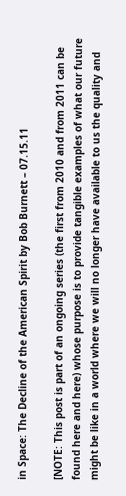in Space: The Decline of the American Spirit by Bob Burnett – 07.15.11

[NOTE: This post is part of an ongoing series (the first from 2010 and from 2011 can be found here and here) whose purpose is to provide tangible examples of what our future might be like in a world where we will no longer have available to us the quality and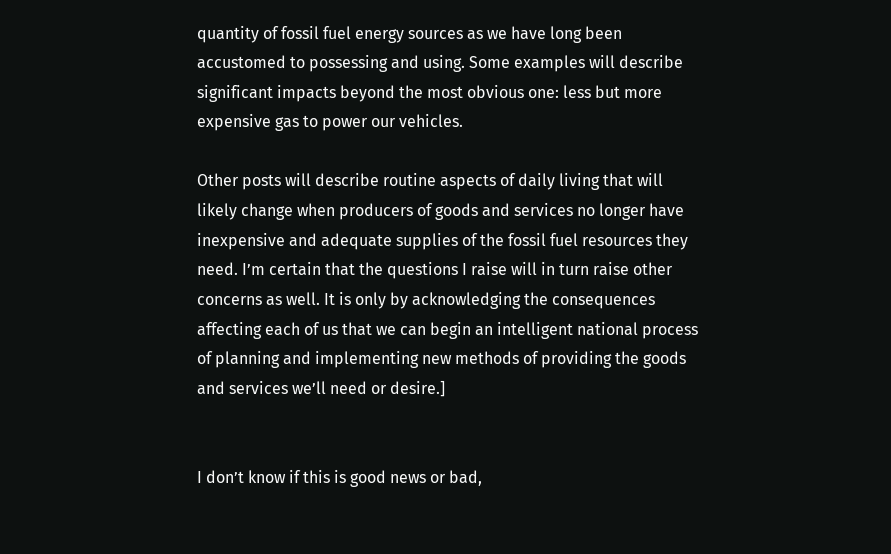quantity of fossil fuel energy sources as we have long been accustomed to possessing and using. Some examples will describe significant impacts beyond the most obvious one: less but more expensive gas to power our vehicles.

Other posts will describe routine aspects of daily living that will likely change when producers of goods and services no longer have inexpensive and adequate supplies of the fossil fuel resources they need. I’m certain that the questions I raise will in turn raise other concerns as well. It is only by acknowledging the consequences affecting each of us that we can begin an intelligent national process of planning and implementing new methods of providing the goods and services we’ll need or desire.]


I don’t know if this is good news or bad,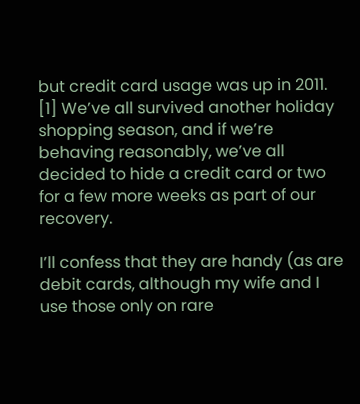but credit card usage was up in 2011. [1] We’ve all survived another holiday shopping season, and if we’re behaving reasonably, we’ve all decided to hide a credit card or two for a few more weeks as part of our recovery.

I’ll confess that they are handy (as are debit cards, although my wife and I use those only on rare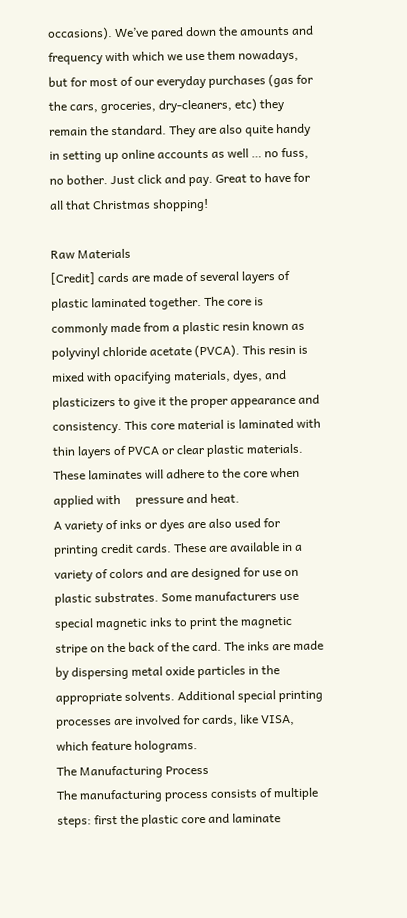occasions). We’ve pared down the amounts and frequency with which we use them nowadays, but for most of our everyday purchases (gas for the cars, groceries, dry-cleaners, etc) they remain the standard. They are also quite handy in setting up online accounts as well … no fuss, no bother. Just click and pay. Great to have for all that Christmas shopping!

Raw Materials
[Credit] cards are made of several layers of plastic laminated together. The core is commonly made from a plastic resin known as polyvinyl chloride acetate (PVCA). This resin is mixed with opacifying materials, dyes, and plasticizers to give it the proper appearance and consistency. This core material is laminated with thin layers of PVCA or clear plastic materials. These laminates will adhere to the core when applied with     pressure and heat.
A variety of inks or dyes are also used for printing credit cards. These are available in a variety of colors and are designed for use on plastic substrates. Some manufacturers use special magnetic inks to print the magnetic stripe on the back of the card. The inks are made by dispersing metal oxide particles in the appropriate solvents. Additional special printing processes are involved for cards, like VISA, which feature holograms.
The Manufacturing Process
The manufacturing process consists of multiple steps: first the plastic core and laminate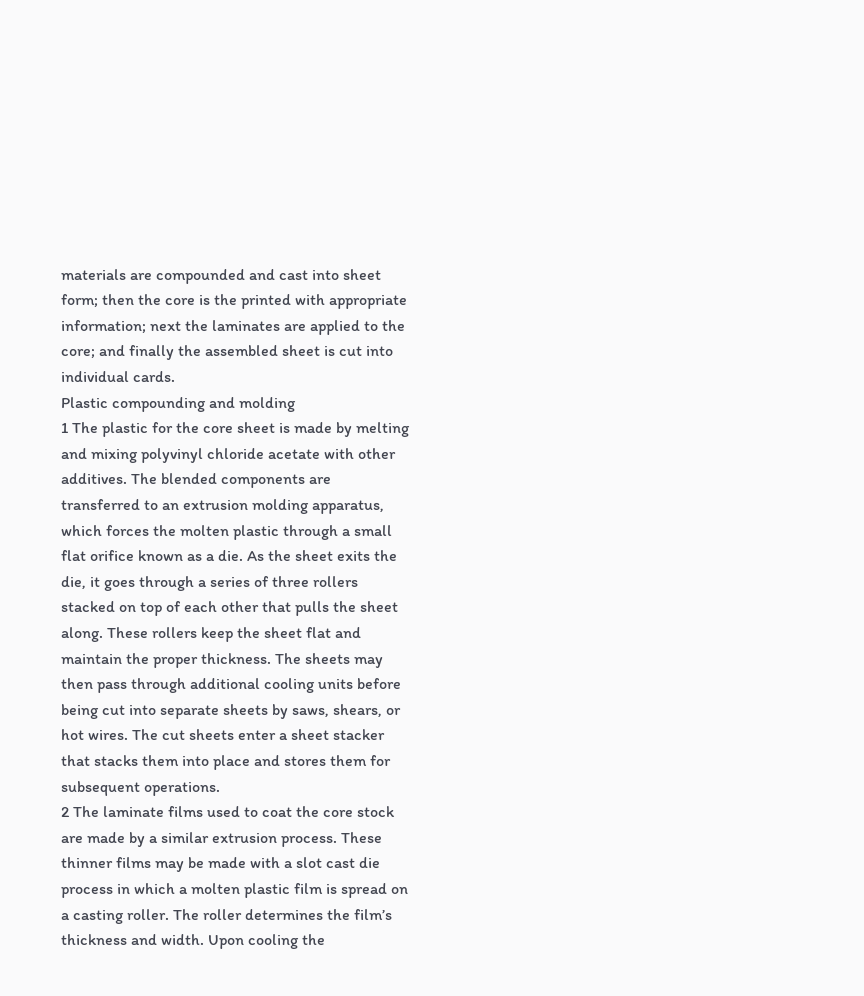materials are compounded and cast into sheet form; then the core is the printed with appropriate information; next the laminates are applied to the core; and finally the assembled sheet is cut into individual cards.
Plastic compounding and molding
1 The plastic for the core sheet is made by melting and mixing polyvinyl chloride acetate with other additives. The blended components are transferred to an extrusion molding apparatus, which forces the molten plastic through a small flat orifice known as a die. As the sheet exits the die, it goes through a series of three rollers stacked on top of each other that pulls the sheet along. These rollers keep the sheet flat and maintain the proper thickness. The sheets may then pass through additional cooling units before being cut into separate sheets by saws, shears, or hot wires. The cut sheets enter a sheet stacker that stacks them into place and stores them for subsequent operations.
2 The laminate films used to coat the core stock are made by a similar extrusion process. These thinner films may be made with a slot cast die process in which a molten plastic film is spread on a casting roller. The roller determines the film’s thickness and width. Upon cooling the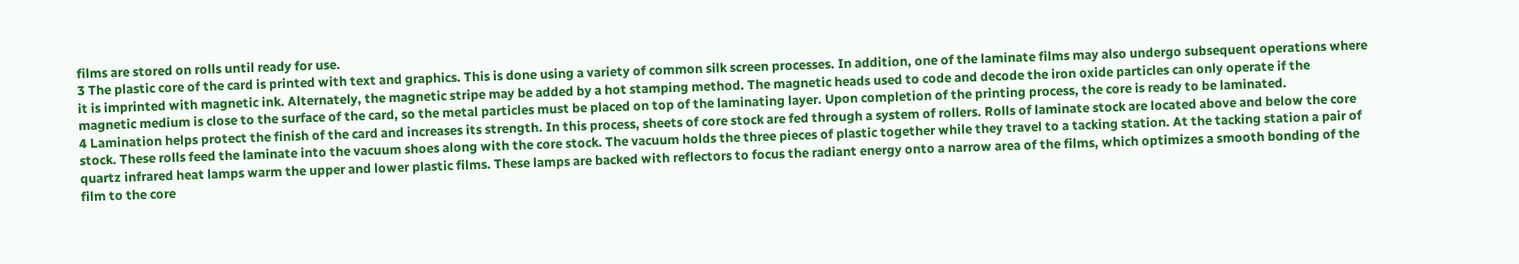films are stored on rolls until ready for use.
3 The plastic core of the card is printed with text and graphics. This is done using a variety of common silk screen processes. In addition, one of the laminate films may also undergo subsequent operations where it is imprinted with magnetic ink. Alternately, the magnetic stripe may be added by a hot stamping method. The magnetic heads used to code and decode the iron oxide particles can only operate if the magnetic medium is close to the surface of the card, so the metal particles must be placed on top of the laminating layer. Upon completion of the printing process, the core is ready to be laminated.
4 Lamination helps protect the finish of the card and increases its strength. In this process, sheets of core stock are fed through a system of rollers. Rolls of laminate stock are located above and below the core stock. These rolls feed the laminate into the vacuum shoes along with the core stock. The vacuum holds the three pieces of plastic together while they travel to a tacking station. At the tacking station a pair of quartz infrared heat lamps warm the upper and lower plastic films. These lamps are backed with reflectors to focus the radiant energy onto a narrow area of the films, which optimizes a smooth bonding of the film to the core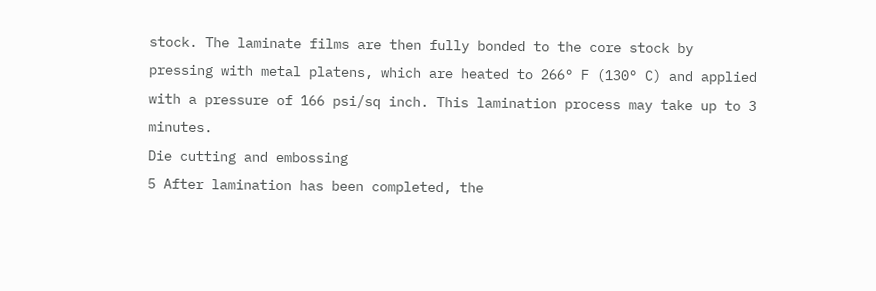stock. The laminate films are then fully bonded to the core stock by pressing with metal platens, which are heated to 266° F (130° C) and applied with a pressure of 166 psi/sq inch. This lamination process may take up to 3 minutes.
Die cutting and embossing
5 After lamination has been completed, the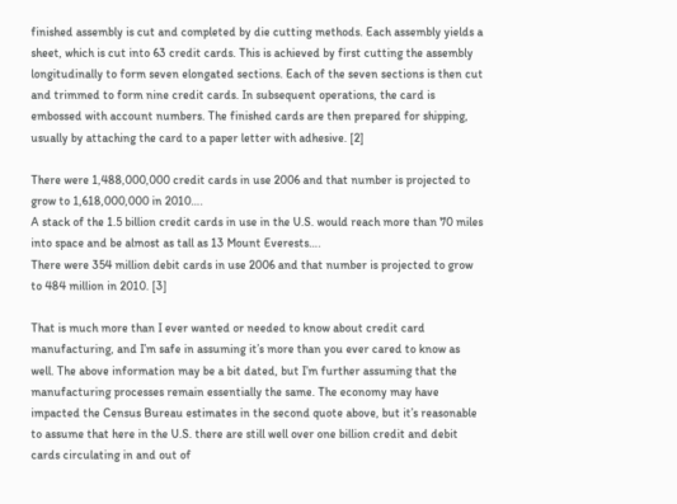finished assembly is cut and completed by die cutting methods. Each assembly yields a sheet, which is cut into 63 credit cards. This is achieved by first cutting the assembly longitudinally to form seven elongated sections. Each of the seven sections is then cut and trimmed to form nine credit cards. In subsequent operations, the card is embossed with account numbers. The finished cards are then prepared for shipping, usually by attaching the card to a paper letter with adhesive. [2]

There were 1,488,000,000 credit cards in use 2006 and that number is projected to grow to 1,618,000,000 in 2010….
A stack of the 1.5 billion credit cards in use in the U.S. would reach more than 70 miles into space and be almost as tall as 13 Mount Everests….
There were 354 million debit cards in use 2006 and that number is projected to grow to 484 million in 2010. [3]

That is much more than I ever wanted or needed to know about credit card manufacturing, and I’m safe in assuming it’s more than you ever cared to know as well. The above information may be a bit dated, but I’m further assuming that the manufacturing processes remain essentially the same. The economy may have impacted the Census Bureau estimates in the second quote above, but it’s reasonable to assume that here in the U.S. there are still well over one billion credit and debit cards circulating in and out of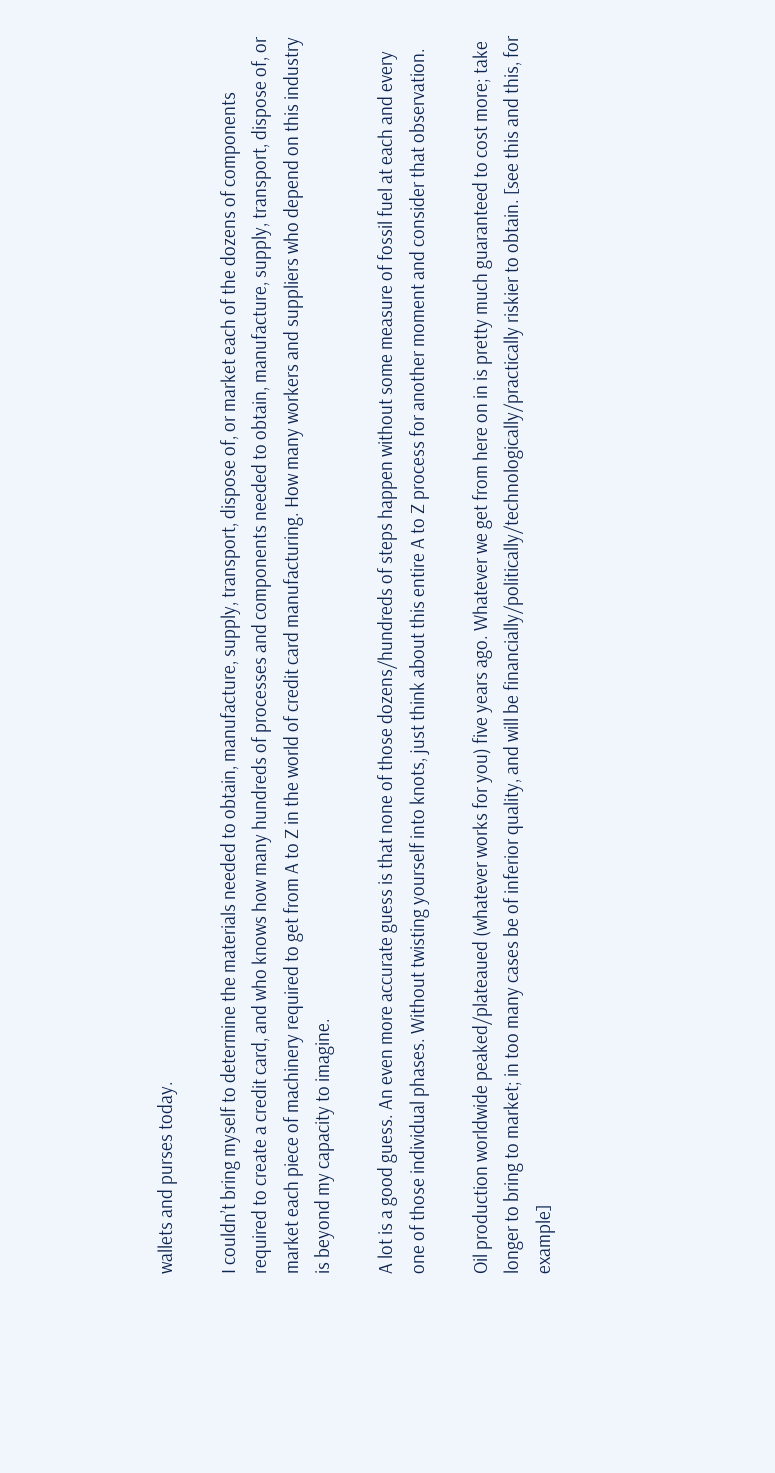wallets and purses today.

I couldn’t bring myself to determine the materials needed to obtain, manufacture, supply, transport, dispose of, or market each of the dozens of components required to create a credit card, and who knows how many hundreds of processes and components needed to obtain, manufacture, supply, transport, dispose of, or market each piece of machinery required to get from A to Z in the world of credit card manufacturing. How many workers and suppliers who depend on this industry is beyond my capacity to imagine.

A lot is a good guess. An even more accurate guess is that none of those dozens/hundreds of steps happen without some measure of fossil fuel at each and every one of those individual phases. Without twisting yourself into knots, just think about this entire A to Z process for another moment and consider that observation.

Oil production worldwide peaked/plateaued (whatever works for you) five years ago. Whatever we get from here on in is pretty much guaranteed to cost more; take longer to bring to market; in too many cases be of inferior quality, and will be financially/politically/technologically/practically riskier to obtain. [see this and this, for example]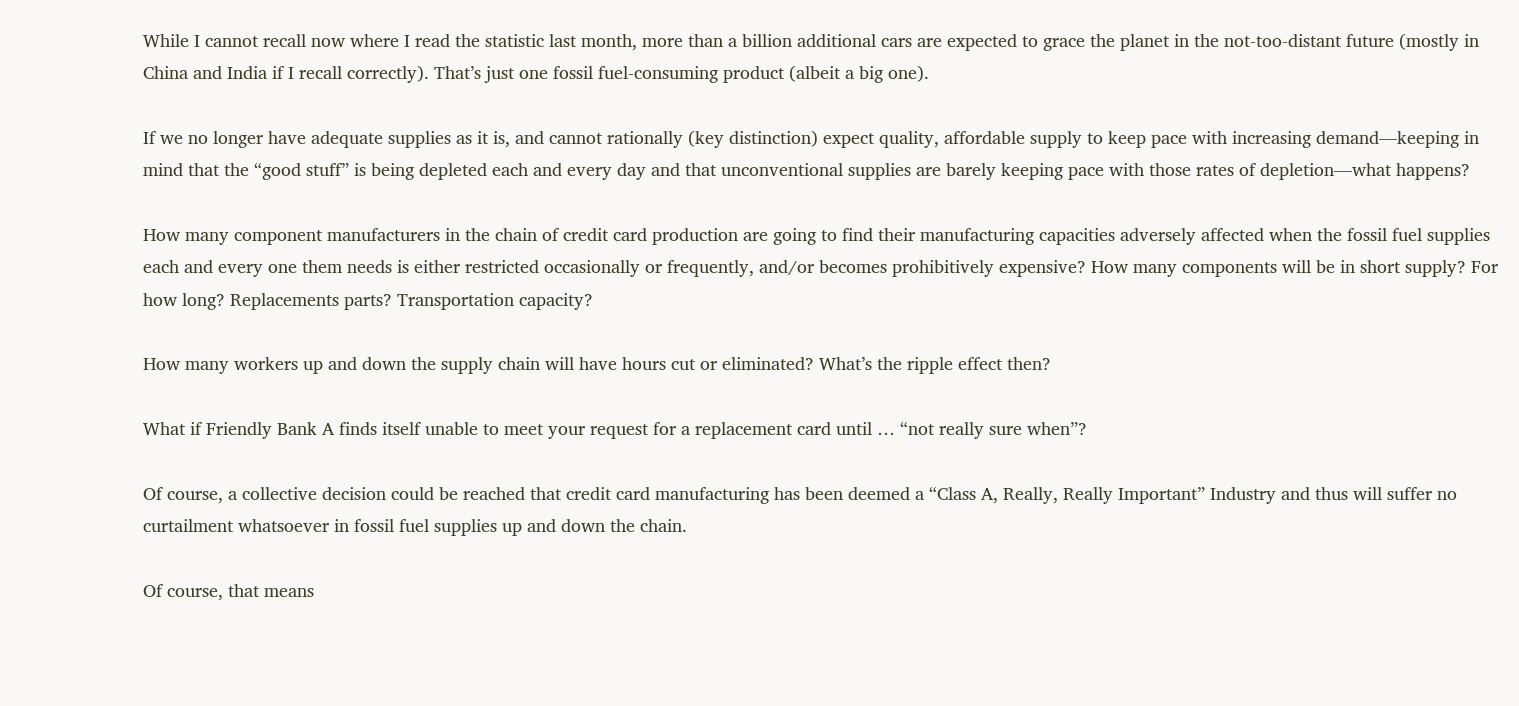While I cannot recall now where I read the statistic last month, more than a billion additional cars are expected to grace the planet in the not-too-distant future (mostly in China and India if I recall correctly). That’s just one fossil fuel-consuming product (albeit a big one).

If we no longer have adequate supplies as it is, and cannot rationally (key distinction) expect quality, affordable supply to keep pace with increasing demand—keeping in mind that the “good stuff” is being depleted each and every day and that unconventional supplies are barely keeping pace with those rates of depletion—what happens?

How many component manufacturers in the chain of credit card production are going to find their manufacturing capacities adversely affected when the fossil fuel supplies each and every one them needs is either restricted occasionally or frequently, and/or becomes prohibitively expensive? How many components will be in short supply? For how long? Replacements parts? Transportation capacity?

How many workers up and down the supply chain will have hours cut or eliminated? What’s the ripple effect then?

What if Friendly Bank A finds itself unable to meet your request for a replacement card until … “not really sure when”?

Of course, a collective decision could be reached that credit card manufacturing has been deemed a “Class A, Really, Really Important” Industry and thus will suffer no curtailment whatsoever in fossil fuel supplies up and down the chain.

Of course, that means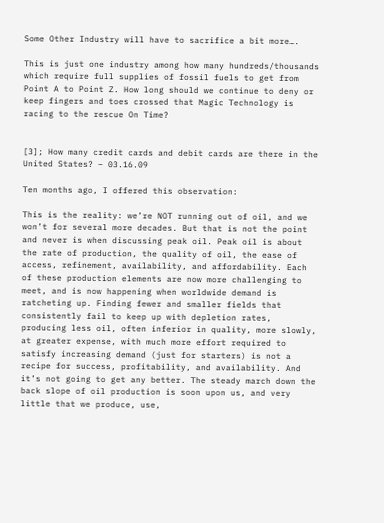Some Other Industry will have to sacrifice a bit more….

This is just one industry among how many hundreds/thousands which require full supplies of fossil fuels to get from Point A to Point Z. How long should we continue to deny or keep fingers and toes crossed that Magic Technology is racing to the rescue On Time?


[3]; How many credit cards and debit cards are there in the United States? – 03.16.09

Ten months ago, I offered this observation:

This is the reality: we’re NOT running out of oil, and we won’t for several more decades. But that is not the point and never is when discussing peak oil. Peak oil is about the rate of production, the quality of oil, the ease of access, refinement, availability, and affordability. Each of these production elements are now more challenging to meet, and is now happening when worldwide demand is ratcheting up. Finding fewer and smaller fields that consistently fail to keep up with depletion rates, producing less oil, often inferior in quality, more slowly, at greater expense, with much more effort required to satisfy increasing demand (just for starters) is not a recipe for success, profitability, and availability. And it’s not going to get any better. The steady march down the back slope of oil production is soon upon us, and very little that we produce, use,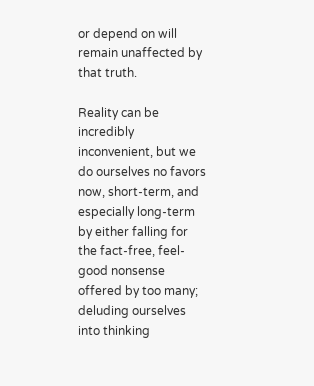or depend on will remain unaffected by that truth.

Reality can be incredibly inconvenient, but we do ourselves no favors now, short-term, and especially long-term by either falling for the fact-free, feel-good nonsense offered by too many; deluding ourselves into thinking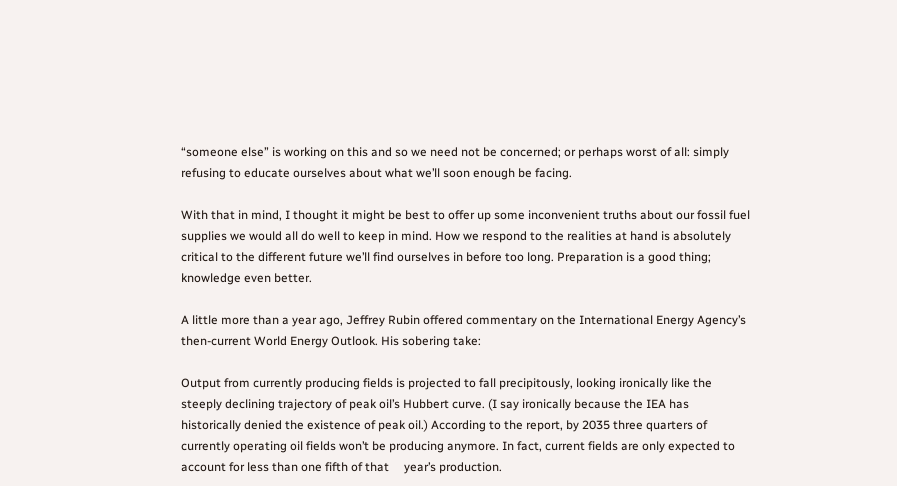“someone else” is working on this and so we need not be concerned; or perhaps worst of all: simply refusing to educate ourselves about what we’ll soon enough be facing.

With that in mind, I thought it might be best to offer up some inconvenient truths about our fossil fuel supplies we would all do well to keep in mind. How we respond to the realities at hand is absolutely critical to the different future we’ll find ourselves in before too long. Preparation is a good thing; knowledge even better.

A little more than a year ago, Jeffrey Rubin offered commentary on the International Energy Agency’s then-current World Energy Outlook. His sobering take:

Output from currently producing fields is projected to fall precipitously, looking ironically like the steeply declining trajectory of peak oil’s Hubbert curve. (I say ironically because the IEA has historically denied the existence of peak oil.) According to the report, by 2035 three quarters of currently operating oil fields won’t be producing anymore. In fact, current fields are only expected to account for less than one fifth of that     year’s production.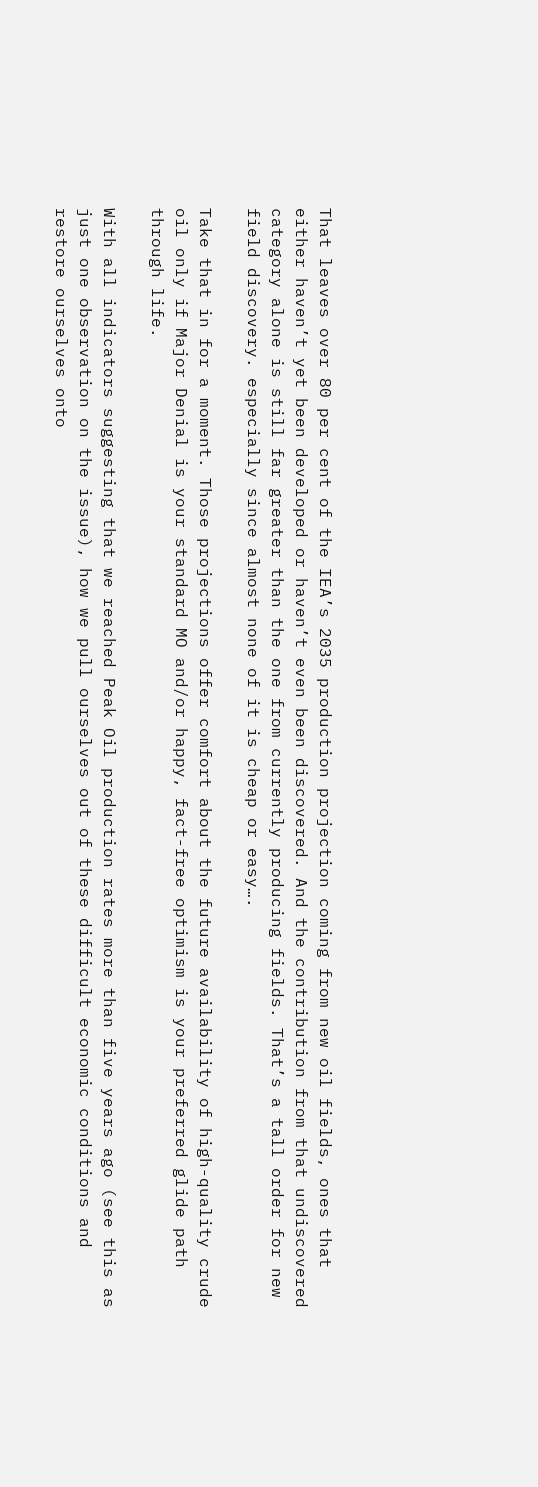That leaves over 80 per cent of the IEA’s 2035 production projection coming from new oil fields, ones that either haven’t yet been developed or haven’t even been discovered. And the contribution from that undiscovered category alone is still far greater than the one from currently producing fields. That’s a tall order for new field discovery. especially since almost none of it is cheap or easy….

Take that in for a moment. Those projections offer comfort about the future availability of high-quality crude oil only if Major Denial is your standard MO and/or happy, fact-free optimism is your preferred glide path through life.

With all indicators suggesting that we reached Peak Oil production rates more than five years ago (see this as just one observation on the issue), how we pull ourselves out of these difficult economic conditions and restore ourselves onto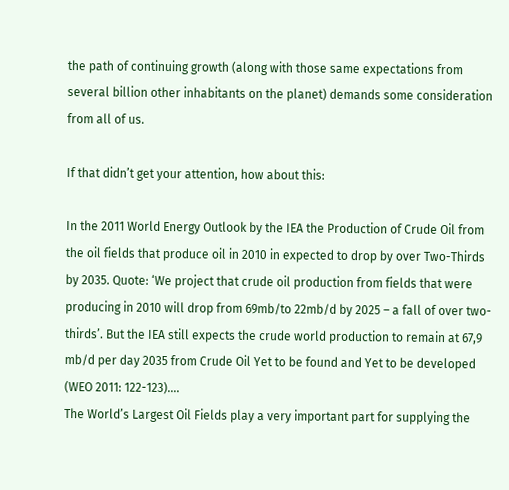the path of continuing growth (along with those same expectations from several billion other inhabitants on the planet) demands some consideration from all of us.

If that didn’t get your attention, how about this:

In the 2011 World Energy Outlook by the IEA the Production of Crude Oil from the oil fields that produce oil in 2010 in expected to drop by over Two-Thirds by 2035. Quote: ‘We project that crude oil production from fields that were producing in 2010 will drop from 69mb/to 22mb/d by 2025 – a fall of over two-thirds’. But the IEA still expects the crude world production to remain at 67,9 mb/d per day 2035 from Crude Oil Yet to be found and Yet to be developed (WEO 2011: 122-123)….
The World’s Largest Oil Fields play a very important part for supplying the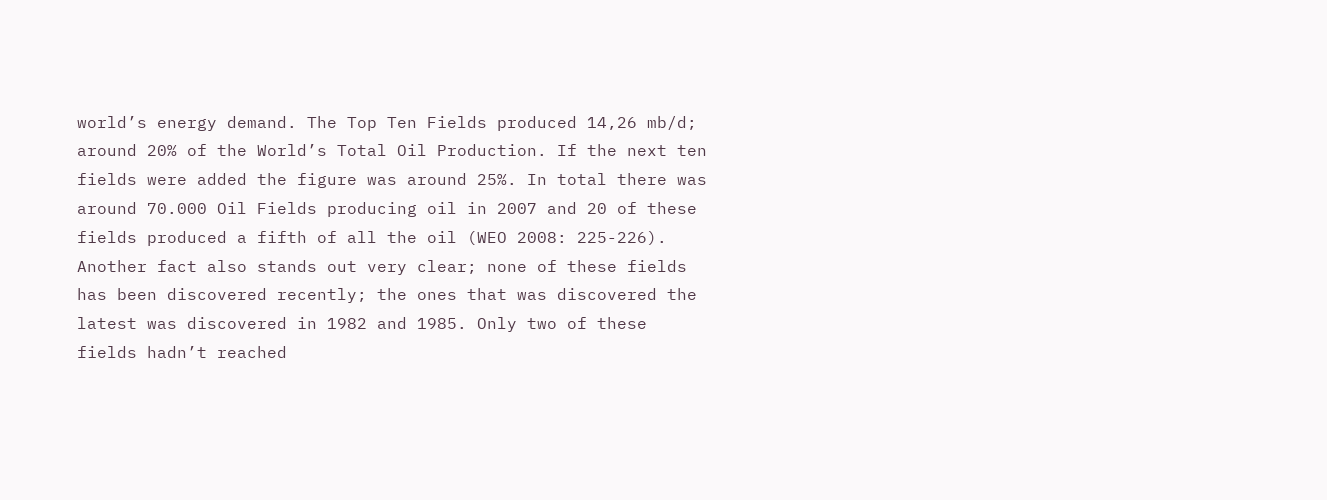world’s energy demand. The Top Ten Fields produced 14,26 mb/d; around 20% of the World’s Total Oil Production. If the next ten fields were added the figure was around 25%. In total there was around 70.000 Oil Fields producing oil in 2007 and 20 of these fields produced a fifth of all the oil (WEO 2008: 225-226).
Another fact also stands out very clear; none of these fields has been discovered recently; the ones that was discovered the latest was discovered in 1982 and 1985. Only two of these fields hadn’t reached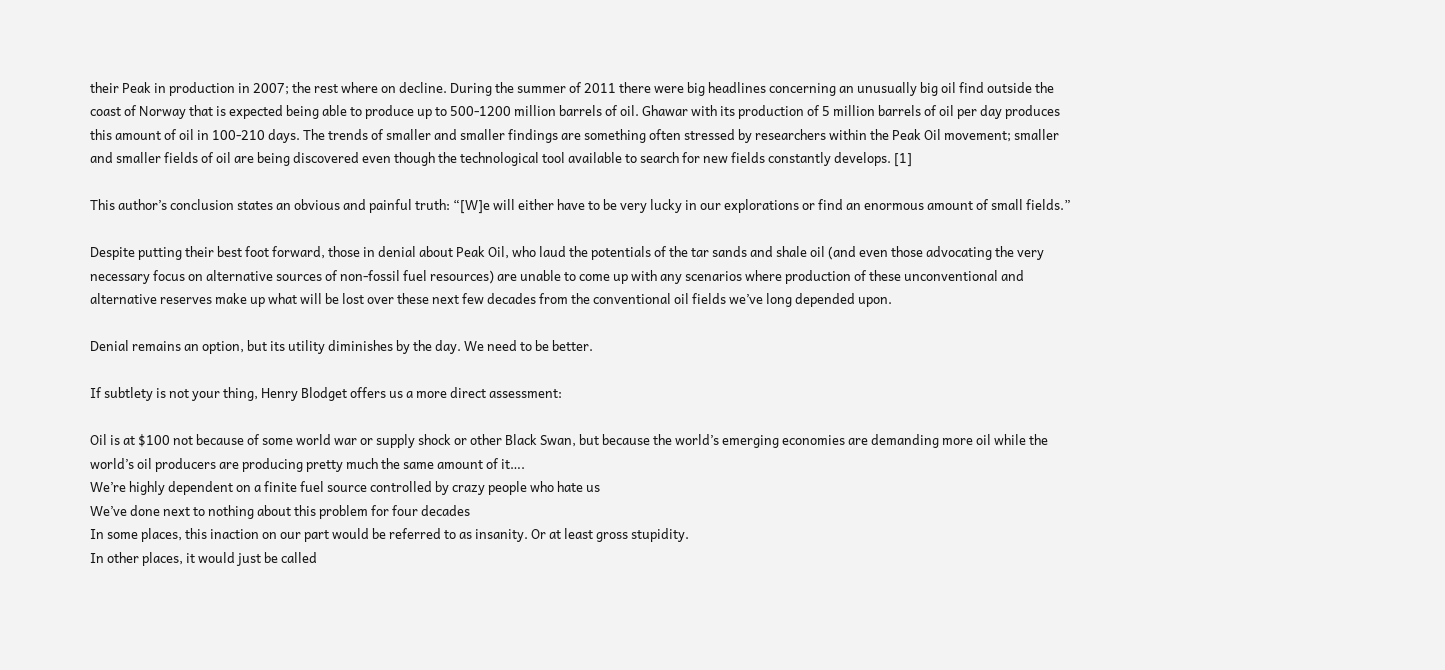their Peak in production in 2007; the rest where on decline. During the summer of 2011 there were big headlines concerning an unusually big oil find outside the coast of Norway that is expected being able to produce up to 500-1200 million barrels of oil. Ghawar with its production of 5 million barrels of oil per day produces this amount of oil in 100-210 days. The trends of smaller and smaller findings are something often stressed by researchers within the Peak Oil movement; smaller and smaller fields of oil are being discovered even though the technological tool available to search for new fields constantly develops. [1]

This author’s conclusion states an obvious and painful truth: “[W]e will either have to be very lucky in our explorations or find an enormous amount of small fields.”

Despite putting their best foot forward, those in denial about Peak Oil, who laud the potentials of the tar sands and shale oil (and even those advocating the very necessary focus on alternative sources of non-fossil fuel resources) are unable to come up with any scenarios where production of these unconventional and alternative reserves make up what will be lost over these next few decades from the conventional oil fields we’ve long depended upon.

Denial remains an option, but its utility diminishes by the day. We need to be better.

If subtlety is not your thing, Henry Blodget offers us a more direct assessment:

Oil is at $100 not because of some world war or supply shock or other Black Swan, but because the world’s emerging economies are demanding more oil while the world’s oil producers are producing pretty much the same amount of it….
We’re highly dependent on a finite fuel source controlled by crazy people who hate us
We’ve done next to nothing about this problem for four decades
In some places, this inaction on our part would be referred to as insanity. Or at least gross stupidity.
In other places, it would just be called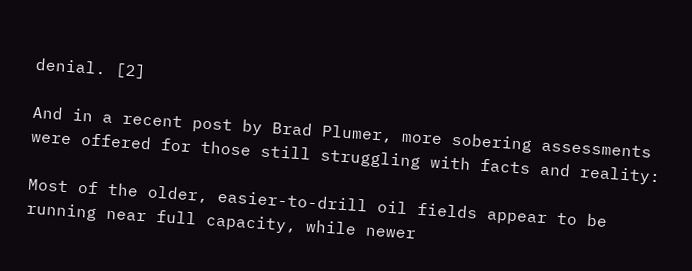denial. [2]

And in a recent post by Brad Plumer, more sobering assessments were offered for those still struggling with facts and reality:

Most of the older, easier-to-drill oil fields appear to be running near full capacity, while newer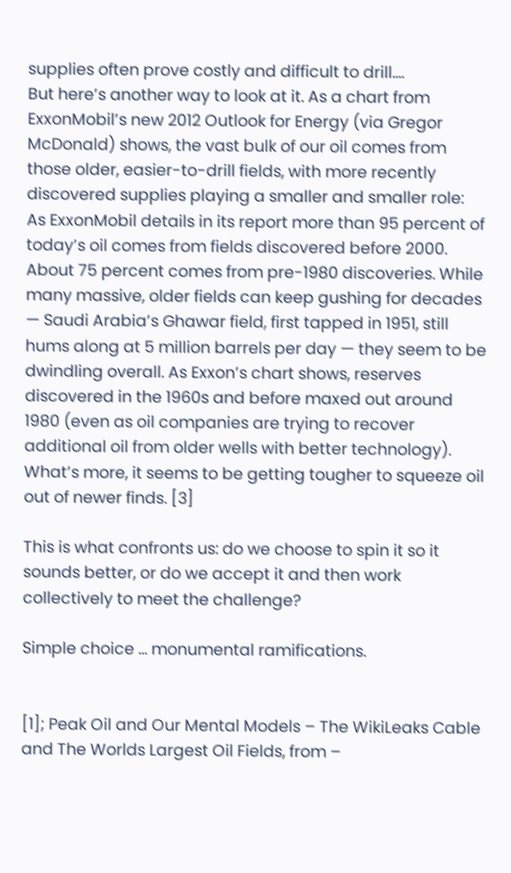supplies often prove costly and difficult to drill….
But here’s another way to look at it. As a chart from ExxonMobil’s new 2012 Outlook for Energy (via Gregor McDonald) shows, the vast bulk of our oil comes from those older, easier-to-drill fields, with more recently discovered supplies playing a smaller and smaller role:
As ExxonMobil details in its report more than 95 percent of today’s oil comes from fields discovered before 2000. About 75 percent comes from pre-1980 discoveries. While many massive, older fields can keep gushing for decades — Saudi Arabia’s Ghawar field, first tapped in 1951, still hums along at 5 million barrels per day — they seem to be dwindling overall. As Exxon’s chart shows, reserves discovered in the 1960s and before maxed out around 1980 (even as oil companies are trying to recover additional oil from older wells with better technology). What’s more, it seems to be getting tougher to squeeze oil out of newer finds. [3]

This is what confronts us: do we choose to spin it so it sounds better, or do we accept it and then work collectively to meet the challenge?

Simple choice … monumental ramifications.


[1]; Peak Oil and Our Mental Models – The WikiLeaks Cable and The Worlds Largest Oil Fields, from –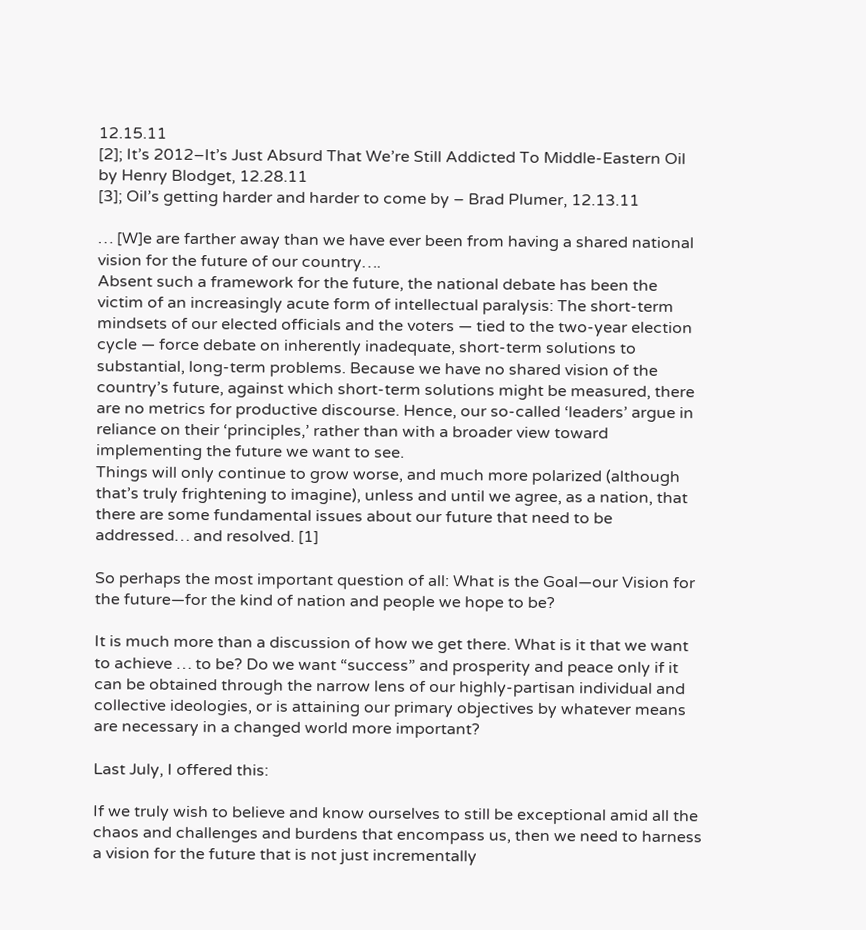12.15.11
[2]; It’s 2012–It’s Just Absurd That We’re Still Addicted To Middle-Eastern Oil by Henry Blodget, 12.28.11
[3]; Oil’s getting harder and harder to come by – Brad Plumer, 12.13.11

… [W]e are farther away than we have ever been from having a shared national vision for the future of our country….
Absent such a framework for the future, the national debate has been the victim of an increasingly acute form of intellectual paralysis: The short-term mindsets of our elected officials and the voters — tied to the two-year election cycle — force debate on inherently inadequate, short-term solutions to substantial, long-term problems. Because we have no shared vision of the country’s future, against which short-term solutions might be measured, there are no metrics for productive discourse. Hence, our so-called ‘leaders’ argue in reliance on their ‘principles,’ rather than with a broader view toward implementing the future we want to see.
Things will only continue to grow worse, and much more polarized (although that’s truly frightening to imagine), unless and until we agree, as a nation, that there are some fundamental issues about our future that need to be addressed… and resolved. [1]

So perhaps the most important question of all: What is the Goal—our Vision for the future—for the kind of nation and people we hope to be?

It is much more than a discussion of how we get there. What is it that we want to achieve … to be? Do we want “success” and prosperity and peace only if it can be obtained through the narrow lens of our highly-partisan individual and collective ideologies, or is attaining our primary objectives by whatever means are necessary in a changed world more important?

Last July, I offered this:

If we truly wish to believe and know ourselves to still be exceptional amid all the chaos and challenges and burdens that encompass us, then we need to harness a vision for the future that is not just incrementally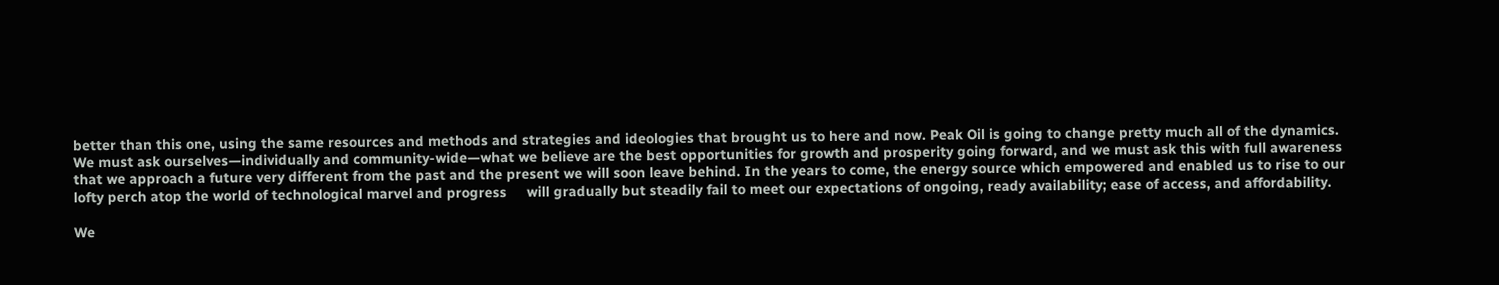better than this one, using the same resources and methods and strategies and ideologies that brought us to here and now. Peak Oil is going to change pretty much all of the dynamics.
We must ask ourselves—individually and community-wide—what we believe are the best opportunities for growth and prosperity going forward, and we must ask this with full awareness that we approach a future very different from the past and the present we will soon leave behind. In the years to come, the energy source which empowered and enabled us to rise to our lofty perch atop the world of technological marvel and progress     will gradually but steadily fail to meet our expectations of ongoing, ready availability; ease of access, and affordability.

We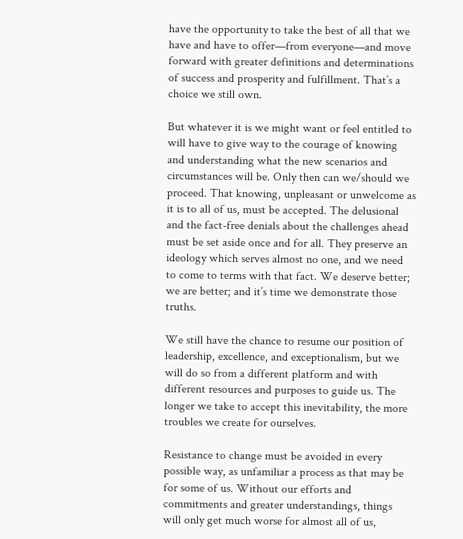have the opportunity to take the best of all that we have and have to offer—from everyone—and move forward with greater definitions and determinations of success and prosperity and fulfillment. That’s a choice we still own.

But whatever it is we might want or feel entitled to will have to give way to the courage of knowing and understanding what the new scenarios and circumstances will be. Only then can we/should we proceed. That knowing, unpleasant or unwelcome as it is to all of us, must be accepted. The delusional and the fact-free denials about the challenges ahead must be set aside once and for all. They preserve an ideology which serves almost no one, and we need to come to terms with that fact. We deserve better; we are better; and it’s time we demonstrate those truths.

We still have the chance to resume our position of leadership, excellence, and exceptionalism, but we will do so from a different platform and with different resources and purposes to guide us. The longer we take to accept this inevitability, the more troubles we create for ourselves.

Resistance to change must be avoided in every possible way, as unfamiliar a process as that may be for some of us. Without our efforts and commitments and greater understandings, things will only get much worse for almost all of us,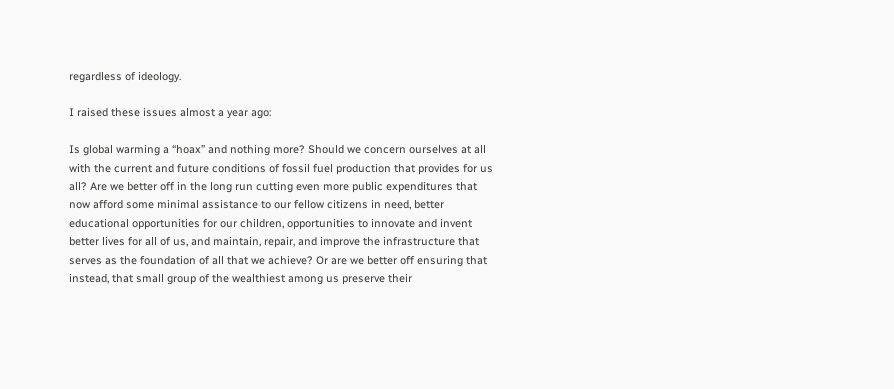regardless of ideology.

I raised these issues almost a year ago:

Is global warming a “hoax” and nothing more? Should we concern ourselves at all with the current and future conditions of fossil fuel production that provides for us all? Are we better off in the long run cutting even more public expenditures that now afford some minimal assistance to our fellow citizens in need, better educational opportunities for our children, opportunities to innovate and invent better lives for all of us, and maintain, repair, and improve the infrastructure that serves as the foundation of all that we achieve? Or are we better off ensuring that instead, that small group of the wealthiest among us preserve their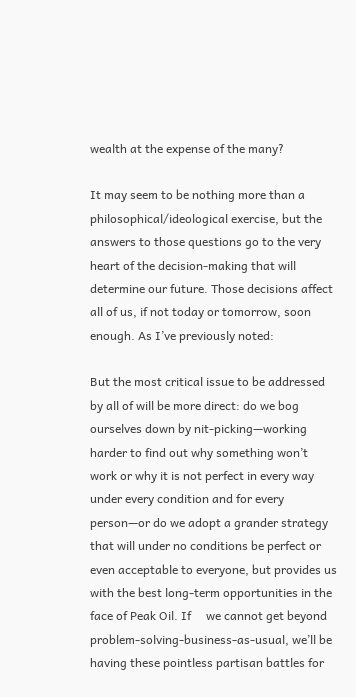wealth at the expense of the many?

It may seem to be nothing more than a philosophical/ideological exercise, but the answers to those questions go to the very heart of the decision-making that will determine our future. Those decisions affect all of us, if not today or tomorrow, soon enough. As I’ve previously noted:

But the most critical issue to be addressed by all of will be more direct: do we bog ourselves down by nit-picking—working harder to find out why something won’t work or why it is not perfect in every way under every condition and for every person—or do we adopt a grander strategy that will under no conditions be perfect or even acceptable to everyone, but provides us with the best long-term opportunities in the face of Peak Oil. If     we cannot get beyond problem-solving-business-as-usual, we’ll be having these pointless partisan battles for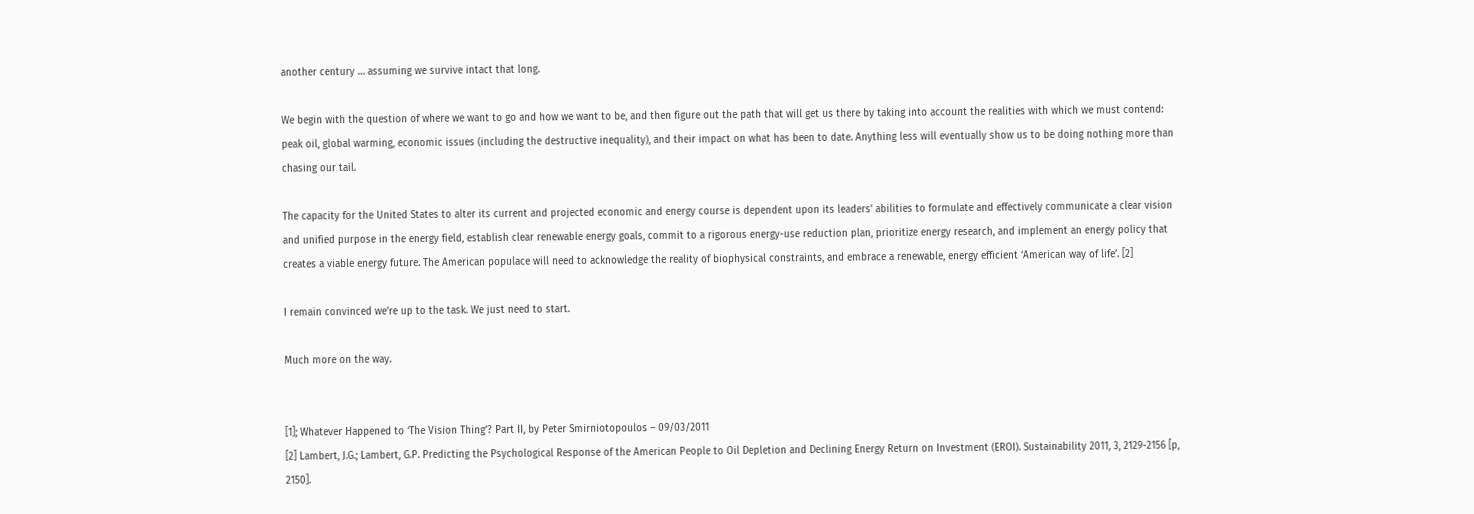another century … assuming we survive intact that long.

We begin with the question of where we want to go and how we want to be, and then figure out the path that will get us there by taking into account the realities with which we must contend: peak oil, global warming, economic issues (including the destructive inequality), and their impact on what has been to date. Anything less will eventually show us to be doing nothing more than chasing our tail.

The capacity for the United States to alter its current and projected economic and energy course is dependent upon its leaders’ abilities to formulate and effectively communicate a clear vision and unified purpose in the energy field, establish clear renewable energy goals, commit to a rigorous energy-use reduction plan, prioritize energy research, and implement an energy policy that creates a viable energy future. The American populace will need to acknowledge the reality of biophysical constraints, and embrace a renewable, energy efficient ‘American way of life’. [2]

I remain convinced we’re up to the task. We just need to start.

Much more on the way.


[1]; Whatever Happened to ‘The Vision Thing’? Part II, by Peter Smirniotopoulos – 09/03/2011
[2] Lambert, J.G.; Lambert, G.P. Predicting the Psychological Response of the American People to Oil Depletion and Declining Energy Return on Investment (EROI). Sustainability 2011, 3, 2129-2156 [p, 2150].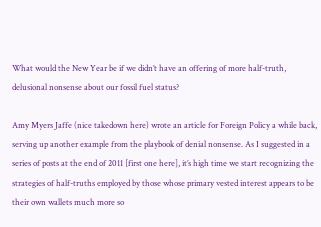What would the New Year be if we didn’t have an offering of more half-truth, delusional nonsense about our fossil fuel status?

Amy Myers Jaffe (nice takedown here) wrote an article for Foreign Policy a while back, serving up another example from the playbook of denial nonsense. As I suggested in a series of posts at the end of 2011 [first one here], it’s high time we start recognizing the strategies of half-truths employed by those whose primary vested interest appears to be their own wallets much more so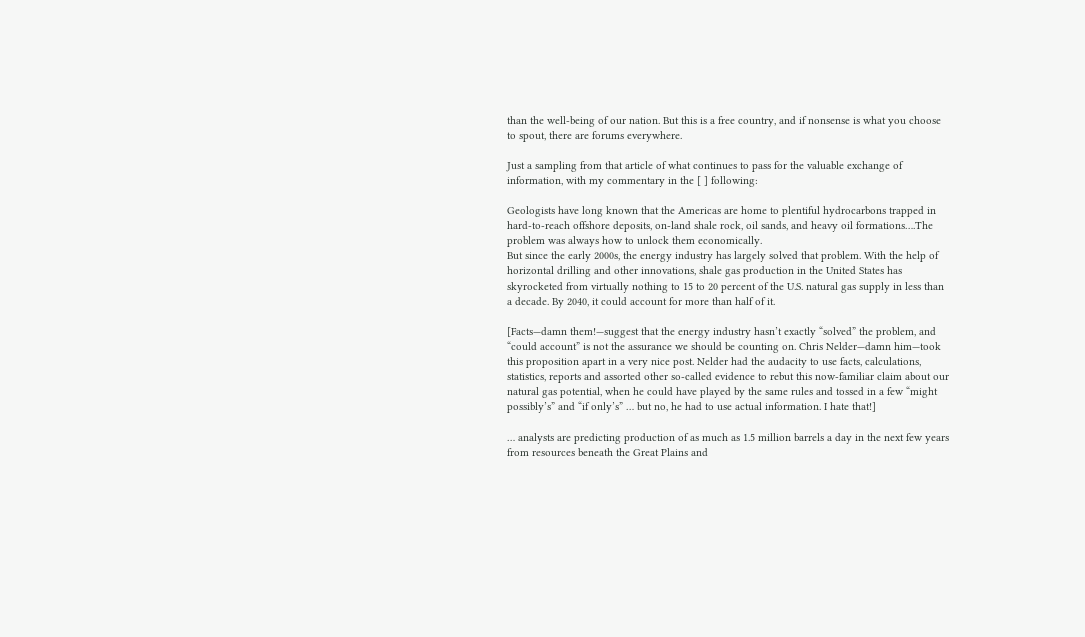than the well-being of our nation. But this is a free country, and if nonsense is what you choose to spout, there are forums everywhere.

Just a sampling from that article of what continues to pass for the valuable exchange of information, with my commentary in the [ ] following:

Geologists have long known that the Americas are home to plentiful hydrocarbons trapped in hard-to-reach offshore deposits, on-land shale rock, oil sands, and heavy oil formations….The problem was always how to unlock them economically.
But since the early 2000s, the energy industry has largely solved that problem. With the help of horizontal drilling and other innovations, shale gas production in the United States has skyrocketed from virtually nothing to 15 to 20 percent of the U.S. natural gas supply in less than a decade. By 2040, it could account for more than half of it.

[Facts—damn them!—suggest that the energy industry hasn’t exactly “solved” the problem, and “could account” is not the assurance we should be counting on. Chris Nelder—damn him—took this proposition apart in a very nice post. Nelder had the audacity to use facts, calculations, statistics, reports and assorted other so-called evidence to rebut this now-familiar claim about our natural gas potential, when he could have played by the same rules and tossed in a few “might possibly’s” and “if only’s” … but no, he had to use actual information. I hate that!]

… analysts are predicting production of as much as 1.5 million barrels a day in the next few years from resources beneath the Great Plains and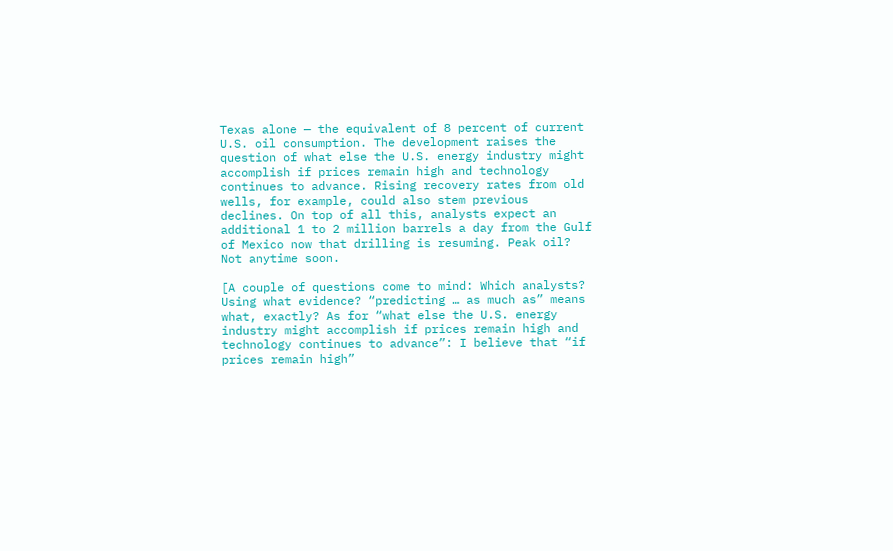Texas alone — the equivalent of 8 percent of current U.S. oil consumption. The development raises the question of what else the U.S. energy industry might accomplish if prices remain high and technology continues to advance. Rising recovery rates from old wells, for example, could also stem previous declines. On top of all this, analysts expect an additional 1 to 2 million barrels a day from the Gulf of Mexico now that drilling is resuming. Peak oil? Not anytime soon.

[A couple of questions come to mind: Which analysts? Using what evidence? “predicting … as much as” means what, exactly? As for “what else the U.S. energy industry might accomplish if prices remain high and technology continues to advance”: I believe that “if prices remain high”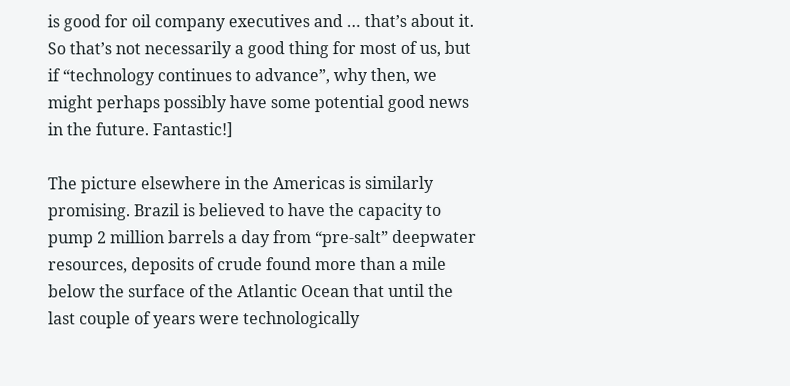is good for oil company executives and … that’s about it. So that’s not necessarily a good thing for most of us, but if “technology continues to advance”, why then, we might perhaps possibly have some potential good news in the future. Fantastic!]

The picture elsewhere in the Americas is similarly promising. Brazil is believed to have the capacity to pump 2 million barrels a day from “pre-salt” deepwater resources, deposits of crude found more than a mile below the surface of the Atlantic Ocean that until the last couple of years were technologically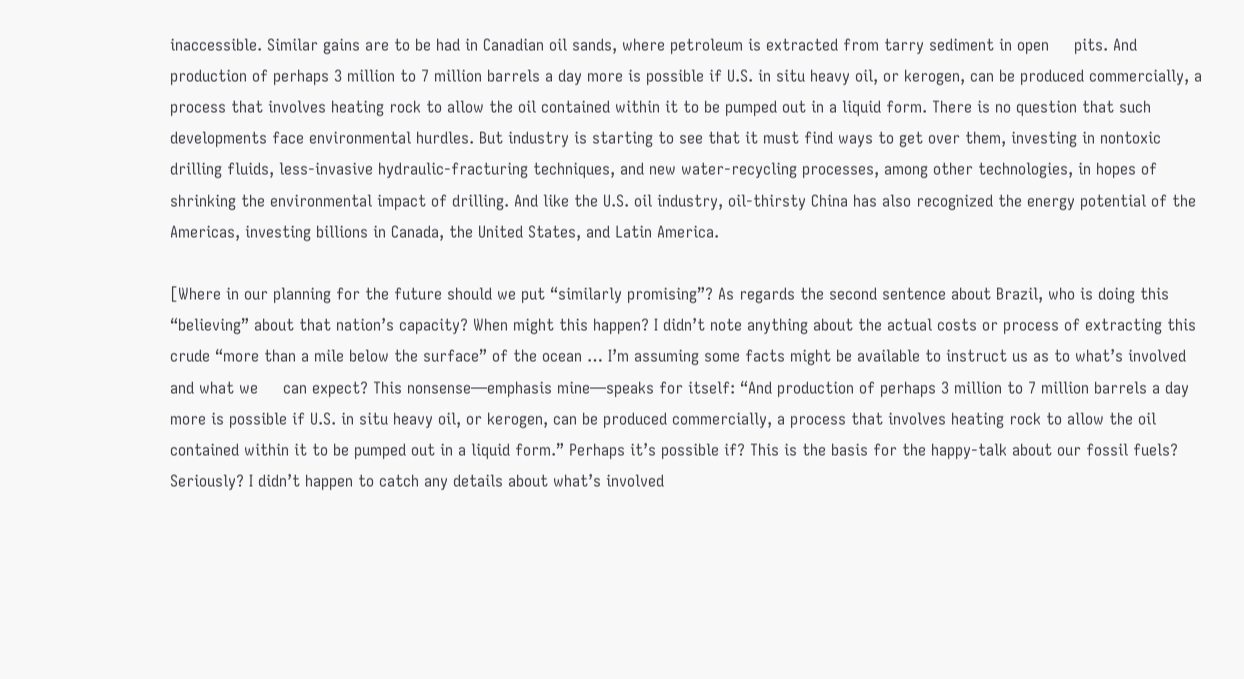inaccessible. Similar gains are to be had in Canadian oil sands, where petroleum is extracted from tarry sediment in open     pits. And production of perhaps 3 million to 7 million barrels a day more is possible if U.S. in situ heavy oil, or kerogen, can be produced commercially, a process that involves heating rock to allow the oil contained within it to be pumped out in a liquid form. There is no question that such developments face environmental hurdles. But industry is starting to see that it must find ways to get over them, investing in nontoxic drilling fluids, less-invasive hydraulic-fracturing techniques, and new water-recycling processes, among other technologies, in hopes of shrinking the environmental impact of drilling. And like the U.S. oil industry, oil-thirsty China has also recognized the energy potential of the Americas, investing billions in Canada, the United States, and Latin America.

[Where in our planning for the future should we put “similarly promising”? As regards the second sentence about Brazil, who is doing this “believing” about that nation’s capacity? When might this happen? I didn’t note anything about the actual costs or process of extracting this crude “more than a mile below the surface” of the ocean … I’m assuming some facts might be available to instruct us as to what’s involved and what we     can expect? This nonsense—emphasis mine—speaks for itself: “And production of perhaps 3 million to 7 million barrels a day more is possible if U.S. in situ heavy oil, or kerogen, can be produced commercially, a process that involves heating rock to allow the oil contained within it to be pumped out in a liquid form.” Perhaps it’s possible if? This is the basis for the happy-talk about our fossil fuels? Seriously? I didn’t happen to catch any details about what’s involved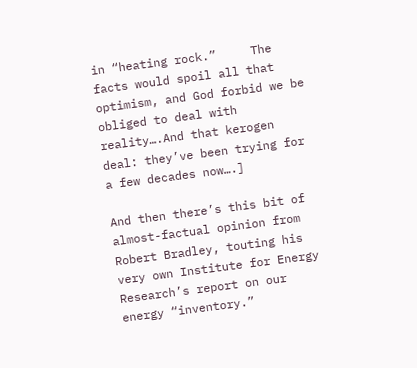in “heating rock.”     The facts would spoil all that optimism, and God forbid we be obliged to deal with reality….And that kerogen deal: they’ve been trying for a few decades now….]

And then there’s this bit of almost-factual opinion from Robert Bradley, touting his very own Institute for Energy Research’s report on our energy “inventory.”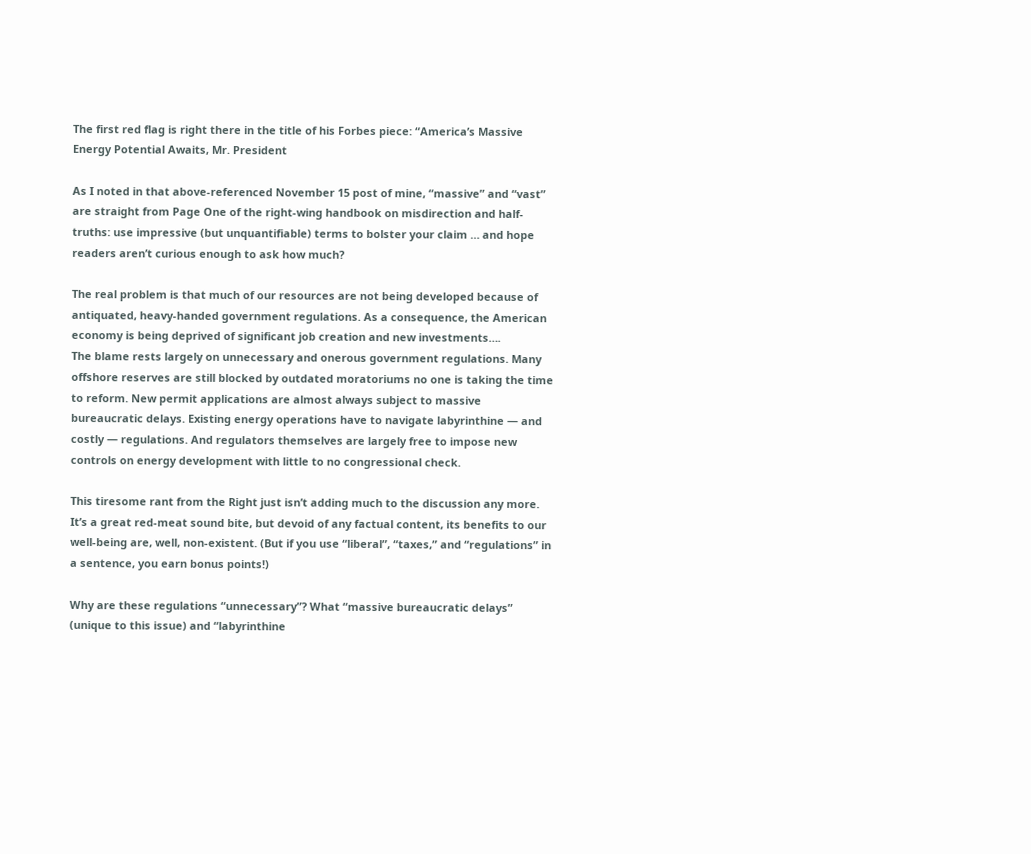The first red flag is right there in the title of his Forbes piece: “America’s Massive Energy Potential Awaits, Mr. President

As I noted in that above-referenced November 15 post of mine, “massive” and “vast” are straight from Page One of the right-wing handbook on misdirection and half-truths: use impressive (but unquantifiable) terms to bolster your claim … and hope readers aren’t curious enough to ask how much?

The real problem is that much of our resources are not being developed because of antiquated, heavy-handed government regulations. As a consequence, the American economy is being deprived of significant job creation and new investments….
The blame rests largely on unnecessary and onerous government regulations. Many offshore reserves are still blocked by outdated moratoriums no one is taking the time to reform. New permit applications are almost always subject to massive bureaucratic delays. Existing energy operations have to navigate labyrinthine — and costly — regulations. And regulators themselves are largely free to impose new controls on energy development with little to no congressional check.

This tiresome rant from the Right just isn’t adding much to the discussion any more. It’s a great red-meat sound bite, but devoid of any factual content, its benefits to our well-being are, well, non-existent. (But if you use “liberal”, “taxes,” and “regulations” in a sentence, you earn bonus points!)

Why are these regulations “unnecessary”? What “massive bureaucratic delays” (unique to this issue) and “labyrinthine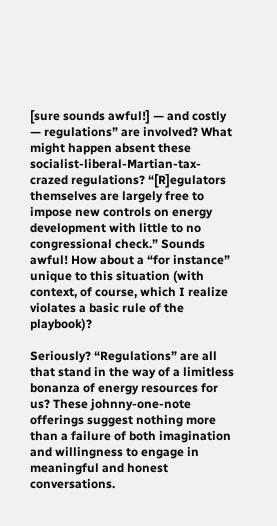[sure sounds awful!] — and costly — regulations” are involved? What might happen absent these socialist-liberal-Martian-tax-crazed regulations? “[R]egulators themselves are largely free to impose new controls on energy development with little to no congressional check.” Sounds awful! How about a “for instance” unique to this situation (with context, of course, which I realize violates a basic rule of the playbook)?

Seriously? “Regulations” are all that stand in the way of a limitless bonanza of energy resources for us? These johnny-one-note offerings suggest nothing more than a failure of both imagination and willingness to engage in meaningful and honest conversations.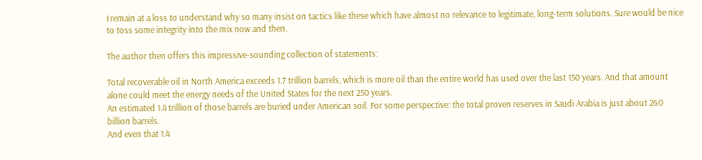I remain at a loss to understand why so many insist on tactics like these which have almost no relevance to legitimate, long-term solutions. Sure would be nice to toss some integrity into the mix now and then.

The author then offers this impressive-sounding collection of statements:

Total recoverable oil in North America exceeds 1.7 trillion barrels, which is more oil than the entire world has used over the last 150 years. And that amount alone could meet the energy needs of the United States for the next 250 years.
An estimated 1.4 trillion of those barrels are buried under American soil. For some perspective: the total proven reserves in Saudi Arabia is just about 260 billion barrels.
And even that 1.4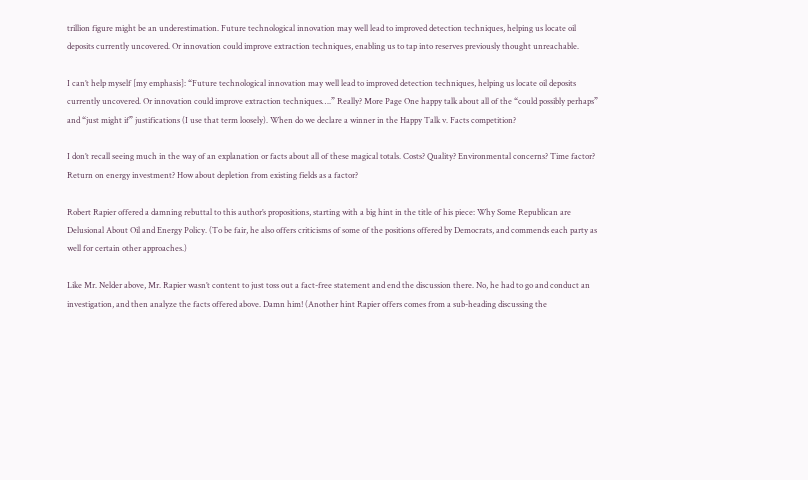trillion figure might be an underestimation. Future technological innovation may well lead to improved detection techniques, helping us locate oil deposits currently uncovered. Or innovation could improve extraction techniques, enabling us to tap into reserves previously thought unreachable.

I can’t help myself [my emphasis]: “Future technological innovation may well lead to improved detection techniques, helping us locate oil deposits currently uncovered. Or innovation could improve extraction techniques….” Really? More Page One happy talk about all of the “could possibly perhaps” and “just might if” justifications (I use that term loosely). When do we declare a winner in the Happy Talk v. Facts competition?

I don’t recall seeing much in the way of an explanation or facts about all of these magical totals. Costs? Quality? Environmental concerns? Time factor? Return on energy investment? How about depletion from existing fields as a factor?

Robert Rapier offered a damning rebuttal to this author’s propositions, starting with a big hint in the title of his piece: Why Some Republican are Delusional About Oil and Energy Policy. (To be fair, he also offers criticisms of some of the positions offered by Democrats, and commends each party as well for certain other approaches.)

Like Mr. Nelder above, Mr. Rapier wasn’t content to just toss out a fact-free statement and end the discussion there. No, he had to go and conduct an investigation, and then analyze the facts offered above. Damn him! (Another hint Rapier offers comes from a sub-heading discussing the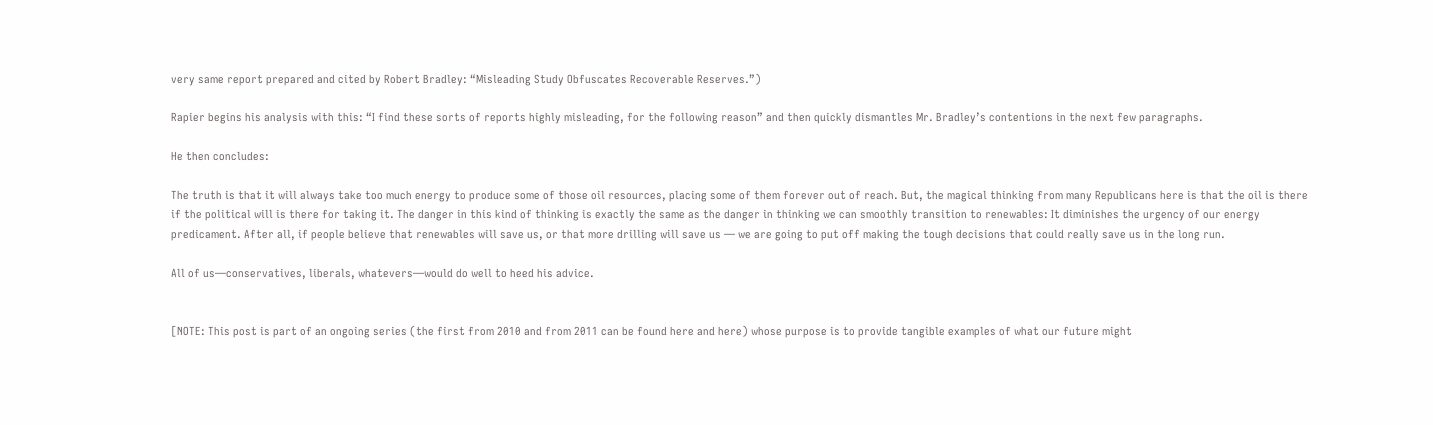very same report prepared and cited by Robert Bradley: “Misleading Study Obfuscates Recoverable Reserves.”)

Rapier begins his analysis with this: “I find these sorts of reports highly misleading, for the following reason” and then quickly dismantles Mr. Bradley’s contentions in the next few paragraphs.

He then concludes:

The truth is that it will always take too much energy to produce some of those oil resources, placing some of them forever out of reach. But, the magical thinking from many Republicans here is that the oil is there if the political will is there for taking it. The danger in this kind of thinking is exactly the same as the danger in thinking we can smoothly transition to renewables: It diminishes the urgency of our energy predicament. After all, if people believe that renewables will save us, or that more drilling will save us — we are going to put off making the tough decisions that could really save us in the long run.

All of us—conservatives, liberals, whatevers—would do well to heed his advice.


[NOTE: This post is part of an ongoing series (the first from 2010 and from 2011 can be found here and here) whose purpose is to provide tangible examples of what our future might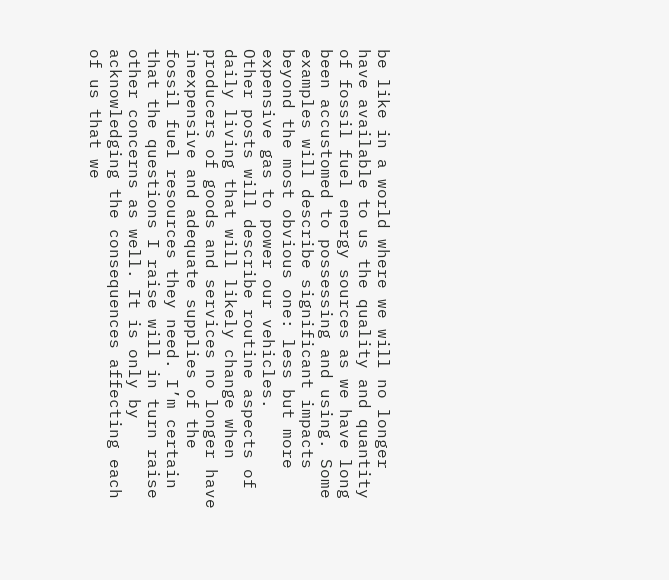be like in a world where we will no longer have available to us the quality and quantity of fossil fuel energy sources as we have long been accustomed to possessing and using. Some examples will describe significant impacts beyond the most obvious one: less but more expensive gas to power our vehicles.
Other posts will describe routine aspects of daily living that will likely change when producers of goods and services no longer have inexpensive and adequate supplies of the fossil fuel resources they need. I’m certain that the questions I raise will in turn raise other concerns as well. It is only by acknowledging the consequences affecting each of us that we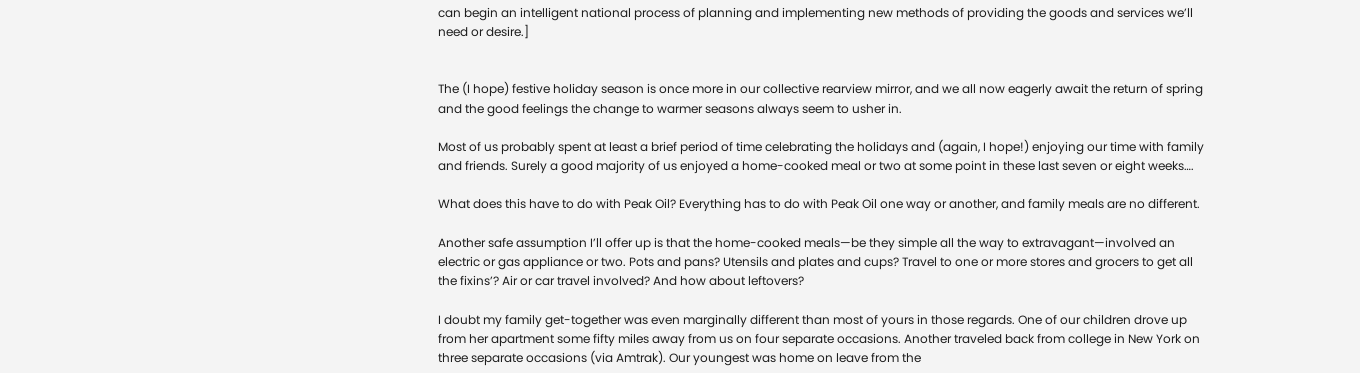can begin an intelligent national process of planning and implementing new methods of providing the goods and services we’ll need or desire.]


The (I hope) festive holiday season is once more in our collective rearview mirror, and we all now eagerly await the return of spring and the good feelings the change to warmer seasons always seem to usher in.

Most of us probably spent at least a brief period of time celebrating the holidays and (again, I hope!) enjoying our time with family and friends. Surely a good majority of us enjoyed a home-cooked meal or two at some point in these last seven or eight weeks….

What does this have to do with Peak Oil? Everything has to do with Peak Oil one way or another, and family meals are no different.

Another safe assumption I’ll offer up is that the home-cooked meals—be they simple all the way to extravagant—involved an electric or gas appliance or two. Pots and pans? Utensils and plates and cups? Travel to one or more stores and grocers to get all the fixins’? Air or car travel involved? And how about leftovers?

I doubt my family get-together was even marginally different than most of yours in those regards. One of our children drove up from her apartment some fifty miles away from us on four separate occasions. Another traveled back from college in New York on three separate occasions (via Amtrak). Our youngest was home on leave from the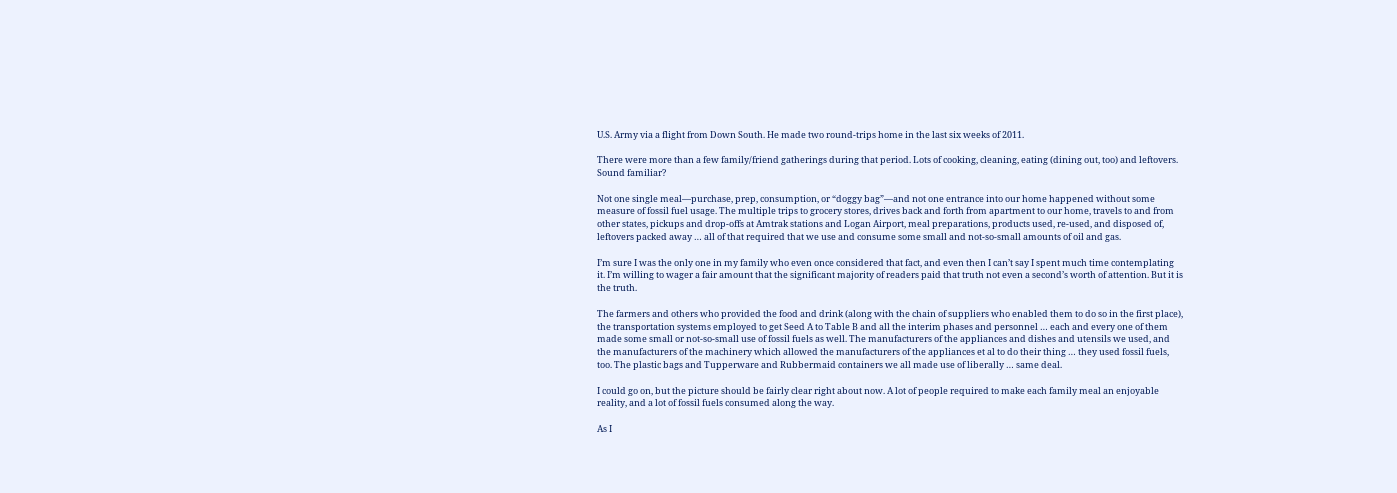U.S. Army via a flight from Down South. He made two round-trips home in the last six weeks of 2011.

There were more than a few family/friend gatherings during that period. Lots of cooking, cleaning, eating (dining out, too) and leftovers. Sound familiar?

Not one single meal—purchase, prep, consumption, or “doggy bag”—and not one entrance into our home happened without some measure of fossil fuel usage. The multiple trips to grocery stores, drives back and forth from apartment to our home, travels to and from other states, pickups and drop-offs at Amtrak stations and Logan Airport, meal preparations, products used, re-used, and disposed of, leftovers packed away … all of that required that we use and consume some small and not-so-small amounts of oil and gas.

I’m sure I was the only one in my family who even once considered that fact, and even then I can’t say I spent much time contemplating it. I’m willing to wager a fair amount that the significant majority of readers paid that truth not even a second’s worth of attention. But it is the truth.

The farmers and others who provided the food and drink (along with the chain of suppliers who enabled them to do so in the first place), the transportation systems employed to get Seed A to Table B and all the interim phases and personnel … each and every one of them made some small or not-so-small use of fossil fuels as well. The manufacturers of the appliances and dishes and utensils we used, and the manufacturers of the machinery which allowed the manufacturers of the appliances et al to do their thing … they used fossil fuels, too. The plastic bags and Tupperware and Rubbermaid containers we all made use of liberally … same deal.

I could go on, but the picture should be fairly clear right about now. A lot of people required to make each family meal an enjoyable reality, and a lot of fossil fuels consumed along the way.

As I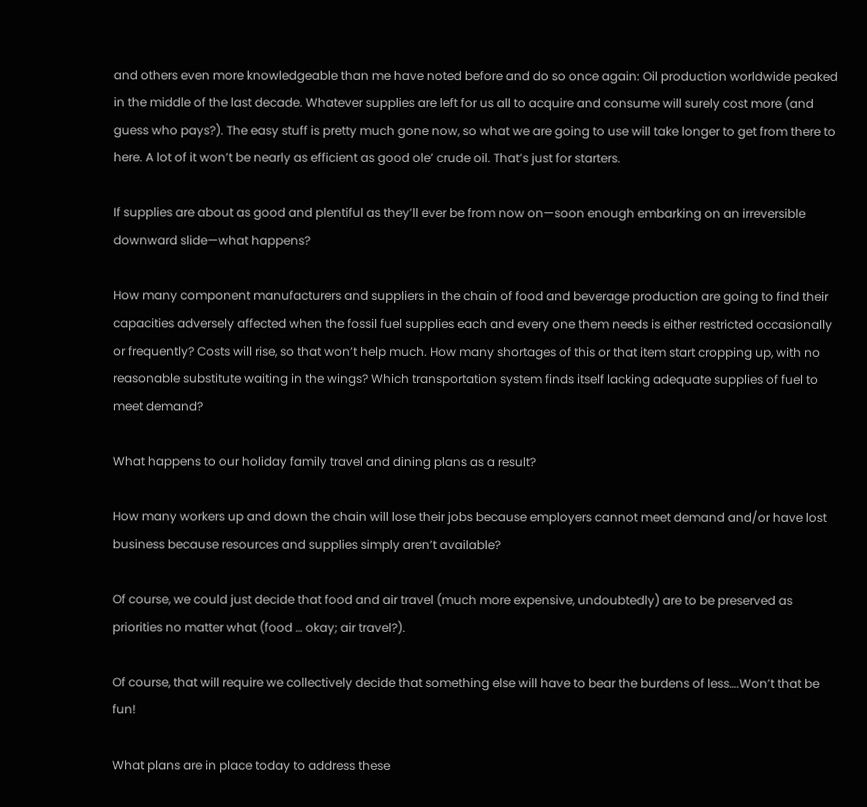and others even more knowledgeable than me have noted before and do so once again: Oil production worldwide peaked in the middle of the last decade. Whatever supplies are left for us all to acquire and consume will surely cost more (and guess who pays?). The easy stuff is pretty much gone now, so what we are going to use will take longer to get from there to here. A lot of it won’t be nearly as efficient as good ole’ crude oil. That’s just for starters.

If supplies are about as good and plentiful as they’ll ever be from now on—soon enough embarking on an irreversible downward slide—what happens?

How many component manufacturers and suppliers in the chain of food and beverage production are going to find their capacities adversely affected when the fossil fuel supplies each and every one them needs is either restricted occasionally or frequently? Costs will rise, so that won’t help much. How many shortages of this or that item start cropping up, with no reasonable substitute waiting in the wings? Which transportation system finds itself lacking adequate supplies of fuel to meet demand?

What happens to our holiday family travel and dining plans as a result?

How many workers up and down the chain will lose their jobs because employers cannot meet demand and/or have lost business because resources and supplies simply aren’t available?

Of course, we could just decide that food and air travel (much more expensive, undoubtedly) are to be preserved as priorities no matter what (food … okay; air travel?).

Of course, that will require we collectively decide that something else will have to bear the burdens of less….Won’t that be fun!

What plans are in place today to address these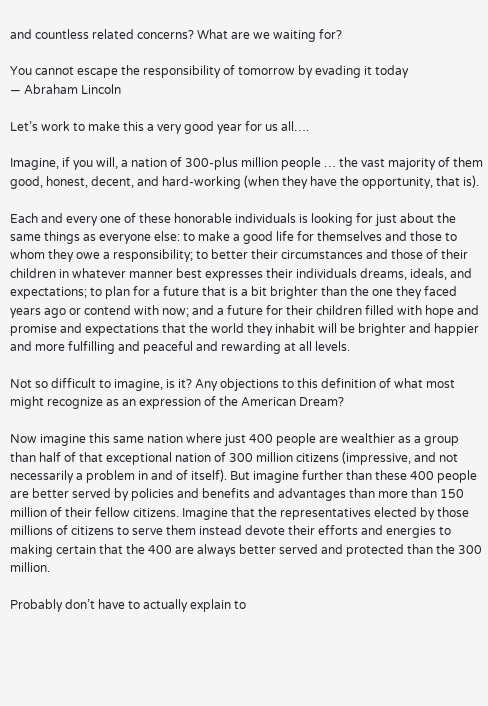and countless related concerns? What are we waiting for?

You cannot escape the responsibility of tomorrow by evading it today
— Abraham Lincoln

Let’s work to make this a very good year for us all….

Imagine, if you will, a nation of 300-plus million people … the vast majority of them good, honest, decent, and hard-working (when they have the opportunity, that is).

Each and every one of these honorable individuals is looking for just about the same things as everyone else: to make a good life for themselves and those to whom they owe a responsibility; to better their circumstances and those of their children in whatever manner best expresses their individuals dreams, ideals, and expectations; to plan for a future that is a bit brighter than the one they faced years ago or contend with now; and a future for their children filled with hope and promise and expectations that the world they inhabit will be brighter and happier and more fulfilling and peaceful and rewarding at all levels.

Not so difficult to imagine, is it? Any objections to this definition of what most might recognize as an expression of the American Dream?

Now imagine this same nation where just 400 people are wealthier as a group than half of that exceptional nation of 300 million citizens (impressive, and not necessarily a problem in and of itself). But imagine further than these 400 people are better served by policies and benefits and advantages than more than 150 million of their fellow citizens. Imagine that the representatives elected by those millions of citizens to serve them instead devote their efforts and energies to making certain that the 400 are always better served and protected than the 300 million.

Probably don’t have to actually explain to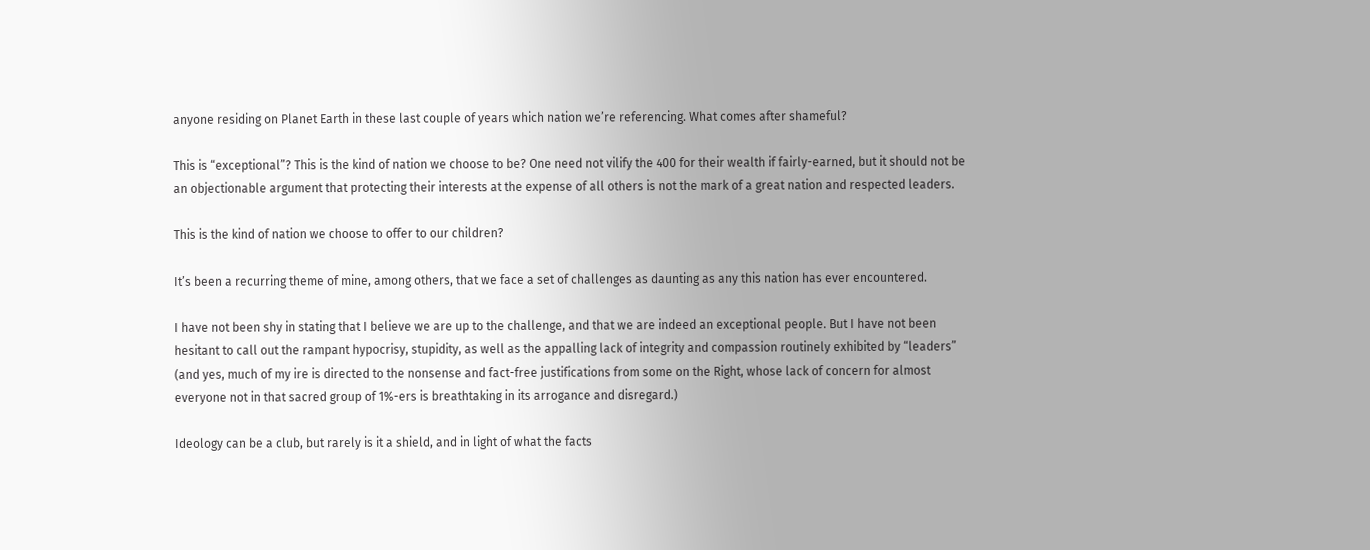anyone residing on Planet Earth in these last couple of years which nation we’re referencing. What comes after shameful?

This is “exceptional”? This is the kind of nation we choose to be? One need not vilify the 400 for their wealth if fairly-earned, but it should not be an objectionable argument that protecting their interests at the expense of all others is not the mark of a great nation and respected leaders.

This is the kind of nation we choose to offer to our children?

It’s been a recurring theme of mine, among others, that we face a set of challenges as daunting as any this nation has ever encountered.

I have not been shy in stating that I believe we are up to the challenge, and that we are indeed an exceptional people. But I have not been hesitant to call out the rampant hypocrisy, stupidity, as well as the appalling lack of integrity and compassion routinely exhibited by “leaders” (and yes, much of my ire is directed to the nonsense and fact-free justifications from some on the Right, whose lack of concern for almost everyone not in that sacred group of 1%-ers is breathtaking in its arrogance and disregard.)

Ideology can be a club, but rarely is it a shield, and in light of what the facts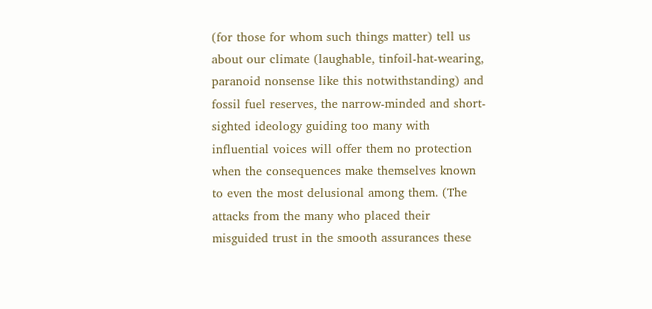(for those for whom such things matter) tell us about our climate (laughable, tinfoil-hat-wearing, paranoid nonsense like this notwithstanding) and fossil fuel reserves, the narrow-minded and short-sighted ideology guiding too many with influential voices will offer them no protection when the consequences make themselves known to even the most delusional among them. (The attacks from the many who placed their misguided trust in the smooth assurances these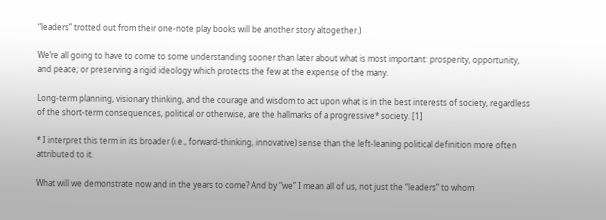“leaders” trotted out from their one-note play books will be another story altogether.)

We’re all going to have to come to some understanding sooner than later about what is most important: prosperity, opportunity, and peace; or preserving a rigid ideology which protects the few at the expense of the many.

Long-term planning, visionary thinking, and the courage and wisdom to act upon what is in the best interests of society, regardless of the short-term consequences, political or otherwise, are the hallmarks of a progressive* society. [1]

* I interpret this term in its broader (i.e., forward-thinking, innovative) sense than the left-leaning political definition more often attributed to it.

What will we demonstrate now and in the years to come? And by “we” I mean all of us, not just the “leaders” to whom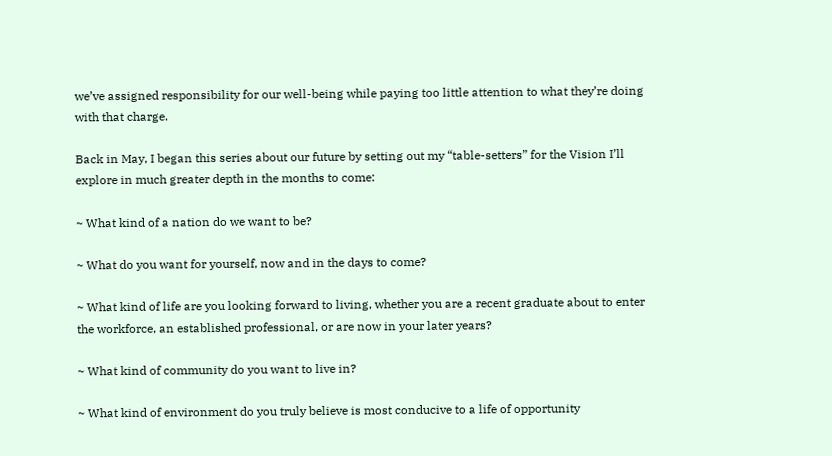we’ve assigned responsibility for our well-being while paying too little attention to what they’re doing with that charge.

Back in May, I began this series about our future by setting out my “table-setters” for the Vision I’ll explore in much greater depth in the months to come:

~ What kind of a nation do we want to be?

~ What do you want for yourself, now and in the days to come?

~ What kind of life are you looking forward to living, whether you are a recent graduate about to enter the workforce, an established professional, or are now in your later years?

~ What kind of community do you want to live in?

~ What kind of environment do you truly believe is most conducive to a life of opportunity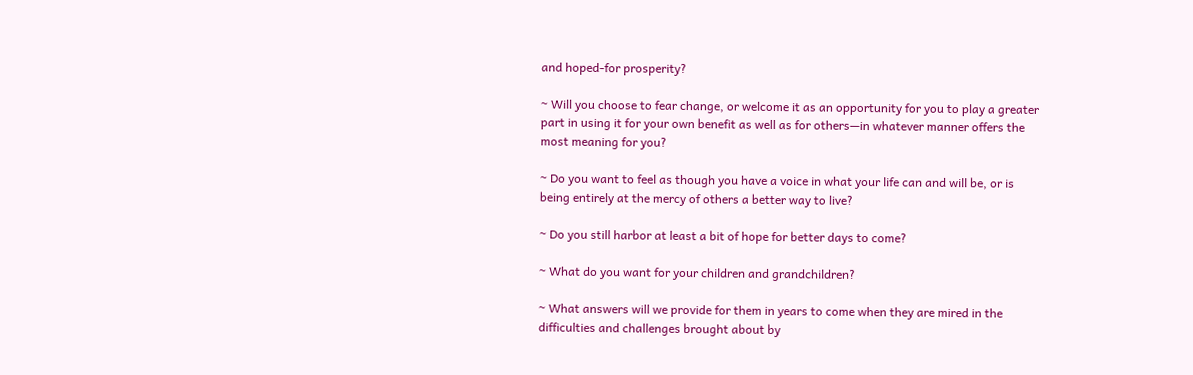and hoped-for prosperity?

~ Will you choose to fear change, or welcome it as an opportunity for you to play a greater part in using it for your own benefit as well as for others—in whatever manner offers the most meaning for you?

~ Do you want to feel as though you have a voice in what your life can and will be, or is being entirely at the mercy of others a better way to live?

~ Do you still harbor at least a bit of hope for better days to come?

~ What do you want for your children and grandchildren?

~ What answers will we provide for them in years to come when they are mired in the difficulties and challenges brought about by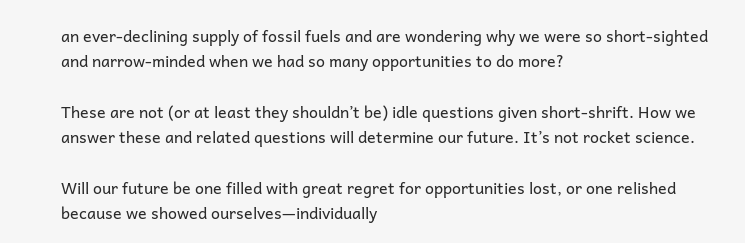an ever-declining supply of fossil fuels and are wondering why we were so short-sighted and narrow-minded when we had so many opportunities to do more?

These are not (or at least they shouldn’t be) idle questions given short-shrift. How we answer these and related questions will determine our future. It’s not rocket science.

Will our future be one filled with great regret for opportunities lost, or one relished because we showed ourselves—individually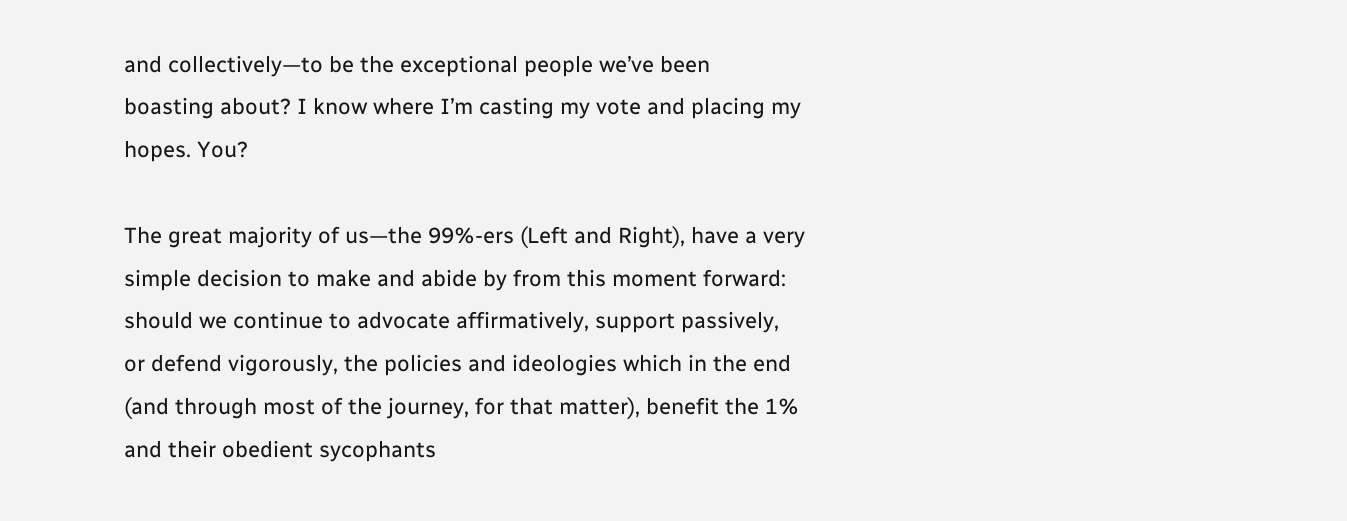and collectively—to be the exceptional people we’ve been boasting about? I know where I’m casting my vote and placing my hopes. You?

The great majority of us—the 99%-ers (Left and Right), have a very simple decision to make and abide by from this moment forward: should we continue to advocate affirmatively, support passively, or defend vigorously, the policies and ideologies which in the end (and through most of the journey, for that matter), benefit the 1% and their obedient sycophants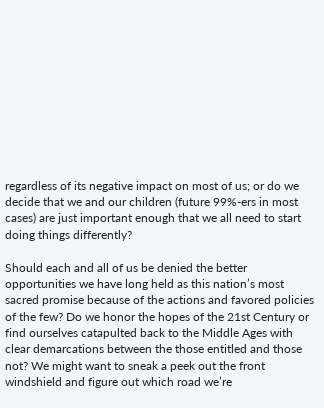regardless of its negative impact on most of us; or do we decide that we and our children (future 99%-ers in most cases) are just important enough that we all need to start doing things differently?

Should each and all of us be denied the better opportunities we have long held as this nation’s most sacred promise because of the actions and favored policies of the few? Do we honor the hopes of the 21st Century or find ourselves catapulted back to the Middle Ages with clear demarcations between the those entitled and those not? We might want to sneak a peek out the front windshield and figure out which road we’re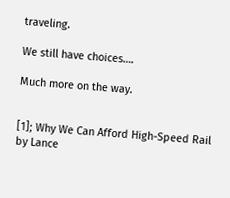traveling.

We still have choices….

Much more on the way.


[1]; Why We Can Afford High-Speed Rail by Lance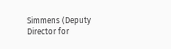Simmens (Deputy Director for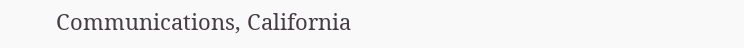Communications, California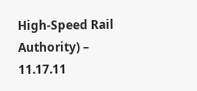High-Speed Rail Authority) – 11.17.11